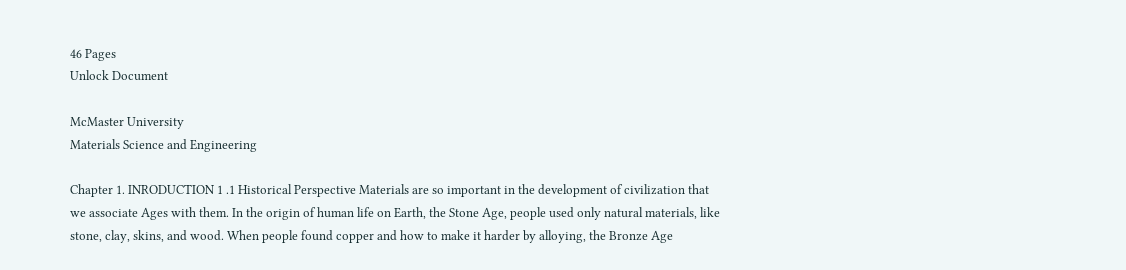46 Pages
Unlock Document

McMaster University
Materials Science and Engineering

Chapter 1. INRODUCTION 1 .1 Historical Perspective Materials are so important in the development of civilization that we associate Ages with them. In the origin of human life on Earth, the Stone Age, people used only natural materials, like stone, clay, skins, and wood. When people found copper and how to make it harder by alloying, the Bronze Age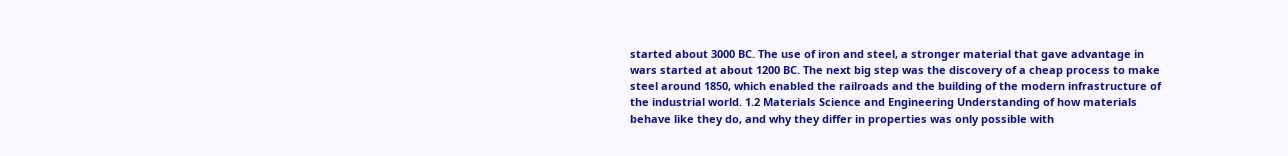started about 3000 BC. The use of iron and steel, a stronger material that gave advantage in wars started at about 1200 BC. The next big step was the discovery of a cheap process to make steel around 1850, which enabled the railroads and the building of the modern infrastructure of the industrial world. 1.2 Materials Science and Engineering Understanding of how materials behave like they do, and why they differ in properties was only possible with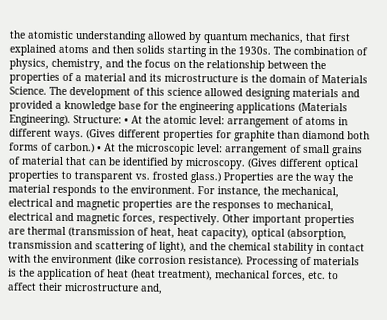the atomistic understanding allowed by quantum mechanics, that first explained atoms and then solids starting in the 1930s. The combination of physics, chemistry, and the focus on the relationship between the properties of a material and its microstructure is the domain of Materials Science. The development of this science allowed designing materials and provided a knowledge base for the engineering applications (Materials Engineering). Structure: • At the atomic level: arrangement of atoms in different ways. (Gives different properties for graphite than diamond both forms of carbon.) • At the microscopic level: arrangement of small grains of material that can be identified by microscopy. (Gives different optical properties to transparent vs. frosted glass.) Properties are the way the material responds to the environment. For instance, the mechanical, electrical and magnetic properties are the responses to mechanical, electrical and magnetic forces, respectively. Other important properties are thermal (transmission of heat, heat capacity), optical (absorption, transmission and scattering of light), and the chemical stability in contact with the environment (like corrosion resistance). Processing of materials is the application of heat (heat treatment), mechanical forces, etc. to affect their microstructure and,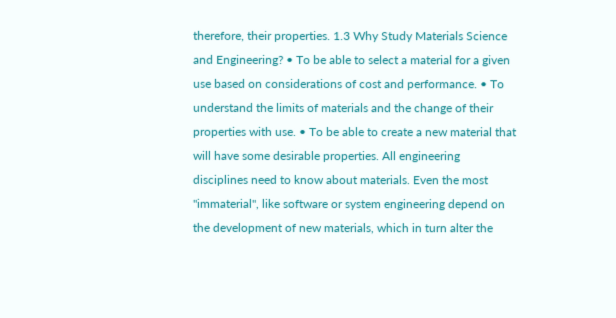therefore, their properties. 1.3 Why Study Materials Science and Engineering? • To be able to select a material for a given use based on considerations of cost and performance. • To understand the limits of materials and the change of their properties with use. • To be able to create a new material that will have some desirable properties. All engineering disciplines need to know about materials. Even the most "immaterial", like software or system engineering depend on the development of new materials, which in turn alter the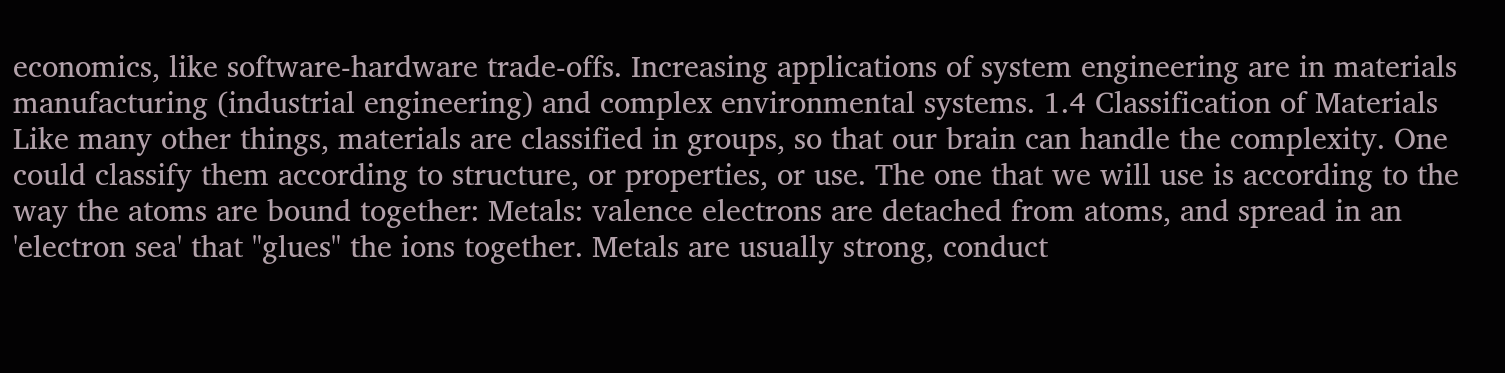economics, like software-hardware trade-offs. Increasing applications of system engineering are in materials manufacturing (industrial engineering) and complex environmental systems. 1.4 Classification of Materials Like many other things, materials are classified in groups, so that our brain can handle the complexity. One could classify them according to structure, or properties, or use. The one that we will use is according to the way the atoms are bound together: Metals: valence electrons are detached from atoms, and spread in an 'electron sea' that "glues" the ions together. Metals are usually strong, conduct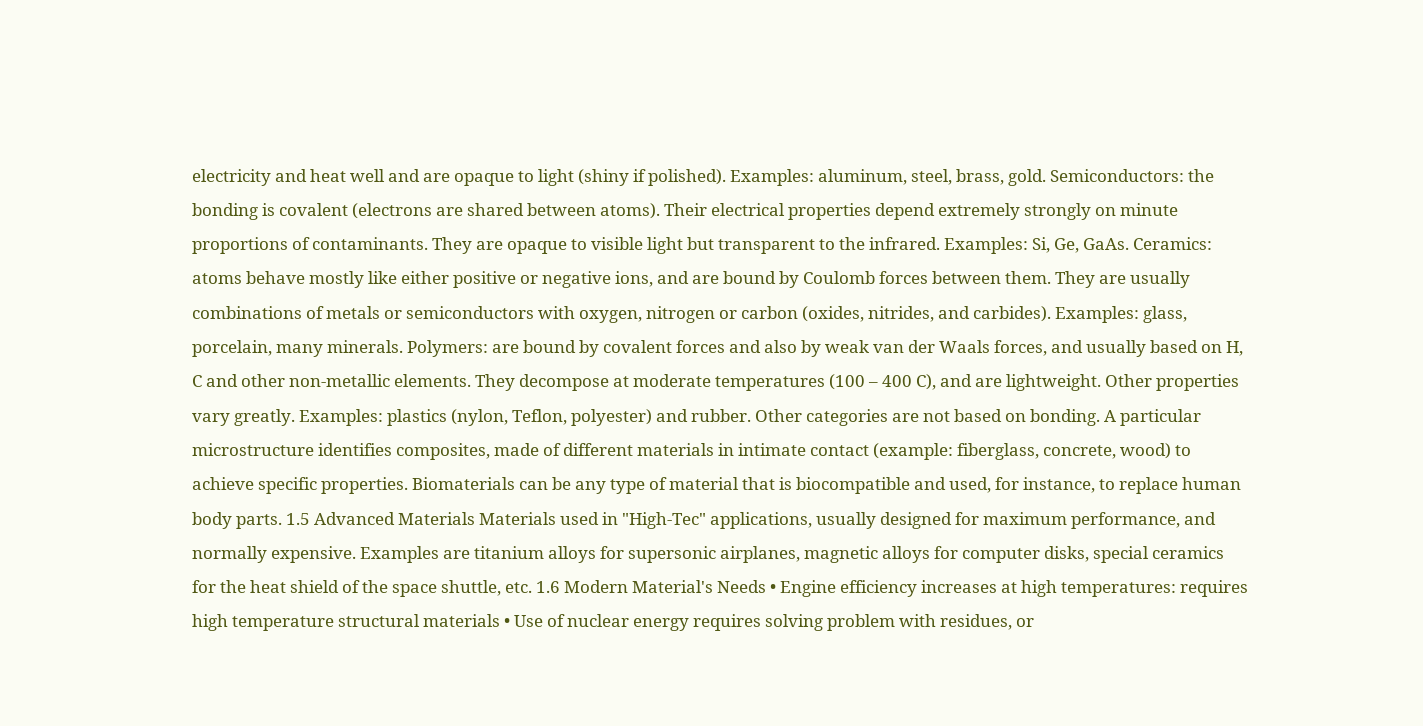electricity and heat well and are opaque to light (shiny if polished). Examples: aluminum, steel, brass, gold. Semiconductors: the bonding is covalent (electrons are shared between atoms). Their electrical properties depend extremely strongly on minute proportions of contaminants. They are opaque to visible light but transparent to the infrared. Examples: Si, Ge, GaAs. Ceramics: atoms behave mostly like either positive or negative ions, and are bound by Coulomb forces between them. They are usually combinations of metals or semiconductors with oxygen, nitrogen or carbon (oxides, nitrides, and carbides). Examples: glass, porcelain, many minerals. Polymers: are bound by covalent forces and also by weak van der Waals forces, and usually based on H, C and other non-metallic elements. They decompose at moderate temperatures (100 – 400 C), and are lightweight. Other properties vary greatly. Examples: plastics (nylon, Teflon, polyester) and rubber. Other categories are not based on bonding. A particular microstructure identifies composites, made of different materials in intimate contact (example: fiberglass, concrete, wood) to achieve specific properties. Biomaterials can be any type of material that is biocompatible and used, for instance, to replace human body parts. 1.5 Advanced Materials Materials used in "High-Tec" applications, usually designed for maximum performance, and normally expensive. Examples are titanium alloys for supersonic airplanes, magnetic alloys for computer disks, special ceramics for the heat shield of the space shuttle, etc. 1.6 Modern Material's Needs • Engine efficiency increases at high temperatures: requires high temperature structural materials • Use of nuclear energy requires solving problem with residues, or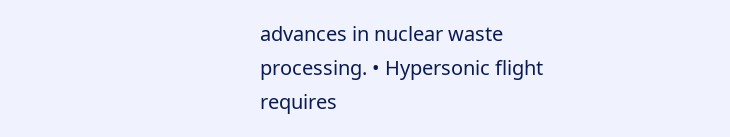advances in nuclear waste processing. • Hypersonic flight requires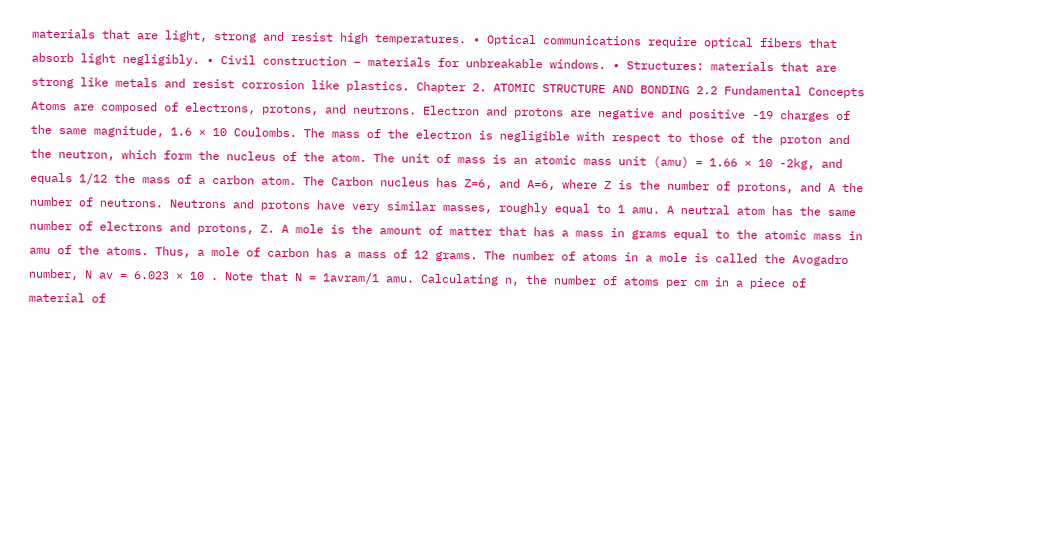materials that are light, strong and resist high temperatures. • Optical communications require optical fibers that absorb light negligibly. • Civil construction – materials for unbreakable windows. • Structures: materials that are strong like metals and resist corrosion like plastics. Chapter 2. ATOMIC STRUCTURE AND BONDING 2.2 Fundamental Concepts Atoms are composed of electrons, protons, and neutrons. Electron and protons are negative and positive -19 charges of the same magnitude, 1.6 × 10 Coulombs. The mass of the electron is negligible with respect to those of the proton and the neutron, which form the nucleus of the atom. The unit of mass is an atomic mass unit (amu) = 1.66 × 10 -2kg, and equals 1/12 the mass of a carbon atom. The Carbon nucleus has Z=6, and A=6, where Z is the number of protons, and A the number of neutrons. Neutrons and protons have very similar masses, roughly equal to 1 amu. A neutral atom has the same number of electrons and protons, Z. A mole is the amount of matter that has a mass in grams equal to the atomic mass in amu of the atoms. Thus, a mole of carbon has a mass of 12 grams. The number of atoms in a mole is called the Avogadro number, N av = 6.023 × 10 . Note that N = 1avram/1 amu. Calculating n, the number of atoms per cm in a piece of material of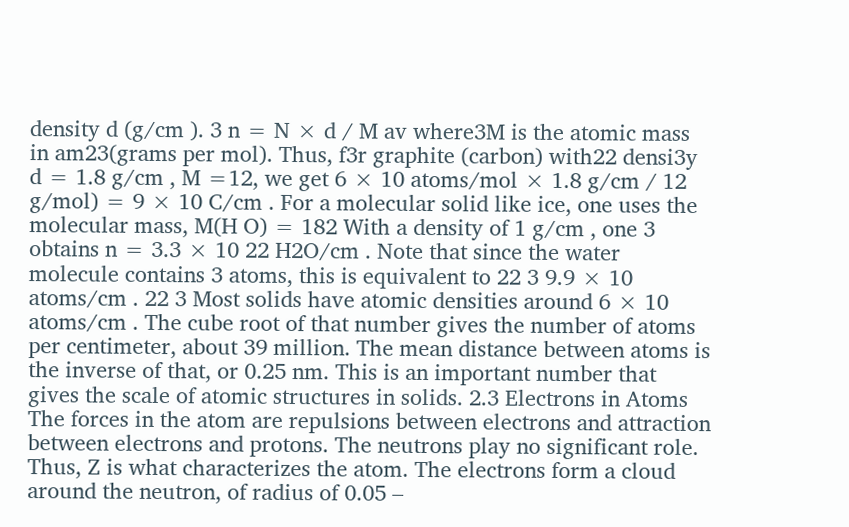density d (g/cm ). 3 n = N × d / M av where3M is the atomic mass in am23(grams per mol). Thus, f3r graphite (carbon) with22 densi3y d = 1.8 g/cm , M =12, we get 6 × 10 atoms/mol × 1.8 g/cm / 12 g/mol) = 9 × 10 C/cm . For a molecular solid like ice, one uses the molecular mass, M(H O) = 182 With a density of 1 g/cm , one 3 obtains n = 3.3 × 10 22 H2O/cm . Note that since the water molecule contains 3 atoms, this is equivalent to 22 3 9.9 × 10 atoms/cm . 22 3 Most solids have atomic densities around 6 × 10 atoms/cm . The cube root of that number gives the number of atoms per centimeter, about 39 million. The mean distance between atoms is the inverse of that, or 0.25 nm. This is an important number that gives the scale of atomic structures in solids. 2.3 Electrons in Atoms The forces in the atom are repulsions between electrons and attraction between electrons and protons. The neutrons play no significant role. Thus, Z is what characterizes the atom. The electrons form a cloud around the neutron, of radius of 0.05 –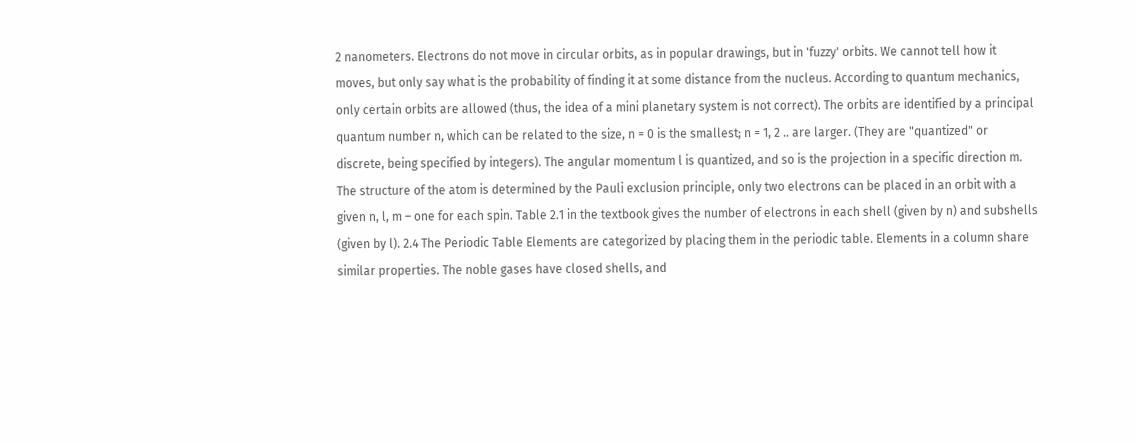2 nanometers. Electrons do not move in circular orbits, as in popular drawings, but in 'fuzzy' orbits. We cannot tell how it moves, but only say what is the probability of finding it at some distance from the nucleus. According to quantum mechanics, only certain orbits are allowed (thus, the idea of a mini planetary system is not correct). The orbits are identified by a principal quantum number n, which can be related to the size, n = 0 is the smallest; n = 1, 2 .. are larger. (They are "quantized" or discrete, being specified by integers). The angular momentum l is quantized, and so is the projection in a specific direction m. The structure of the atom is determined by the Pauli exclusion principle, only two electrons can be placed in an orbit with a given n, l, m – one for each spin. Table 2.1 in the textbook gives the number of electrons in each shell (given by n) and subshells (given by l). 2.4 The Periodic Table Elements are categorized by placing them in the periodic table. Elements in a column share similar properties. The noble gases have closed shells, and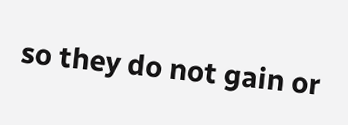so they do not gain or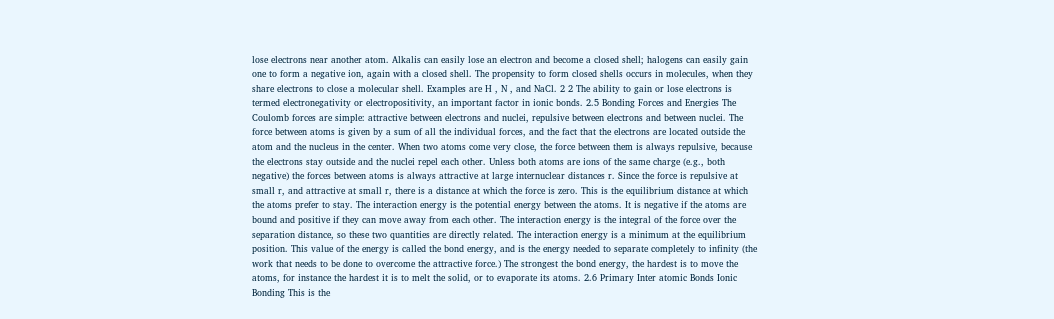lose electrons near another atom. Alkalis can easily lose an electron and become a closed shell; halogens can easily gain one to form a negative ion, again with a closed shell. The propensity to form closed shells occurs in molecules, when they share electrons to close a molecular shell. Examples are H , N , and NaCl. 2 2 The ability to gain or lose electrons is termed electronegativity or electropositivity, an important factor in ionic bonds. 2.5 Bonding Forces and Energies The Coulomb forces are simple: attractive between electrons and nuclei, repulsive between electrons and between nuclei. The force between atoms is given by a sum of all the individual forces, and the fact that the electrons are located outside the atom and the nucleus in the center. When two atoms come very close, the force between them is always repulsive, because the electrons stay outside and the nuclei repel each other. Unless both atoms are ions of the same charge (e.g., both negative) the forces between atoms is always attractive at large internuclear distances r. Since the force is repulsive at small r, and attractive at small r, there is a distance at which the force is zero. This is the equilibrium distance at which the atoms prefer to stay. The interaction energy is the potential energy between the atoms. It is negative if the atoms are bound and positive if they can move away from each other. The interaction energy is the integral of the force over the separation distance, so these two quantities are directly related. The interaction energy is a minimum at the equilibrium position. This value of the energy is called the bond energy, and is the energy needed to separate completely to infinity (the work that needs to be done to overcome the attractive force.) The strongest the bond energy, the hardest is to move the atoms, for instance the hardest it is to melt the solid, or to evaporate its atoms. 2.6 Primary Inter atomic Bonds Ionic Bonding This is the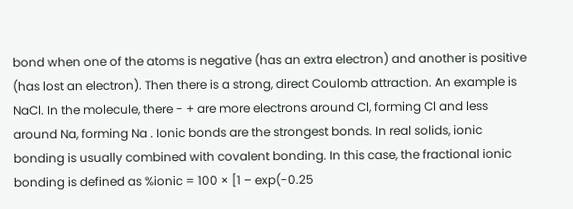bond when one of the atoms is negative (has an extra electron) and another is positive (has lost an electron). Then there is a strong, direct Coulomb attraction. An example is NaCl. In the molecule, there - + are more electrons around Cl, forming Cl and less around Na, forming Na . Ionic bonds are the strongest bonds. In real solids, ionic bonding is usually combined with covalent bonding. In this case, the fractional ionic bonding is defined as %ionic = 100 × [1 – exp(-0.25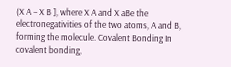(X A – X B ], where X A and X aBe the electronegativities of the two atoms, A and B, forming the molecule. Covalent Bonding In covalent bonding,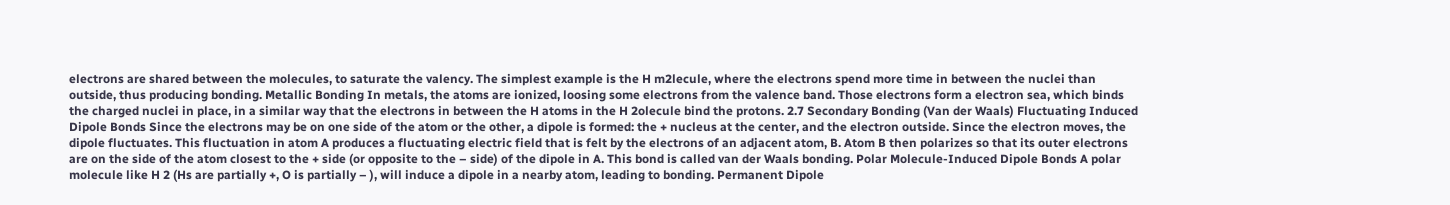electrons are shared between the molecules, to saturate the valency. The simplest example is the H m2lecule, where the electrons spend more time in between the nuclei than outside, thus producing bonding. Metallic Bonding In metals, the atoms are ionized, loosing some electrons from the valence band. Those electrons form a electron sea, which binds the charged nuclei in place, in a similar way that the electrons in between the H atoms in the H 2olecule bind the protons. 2.7 Secondary Bonding (Van der Waals) Fluctuating Induced Dipole Bonds Since the electrons may be on one side of the atom or the other, a dipole is formed: the + nucleus at the center, and the electron outside. Since the electron moves, the dipole fluctuates. This fluctuation in atom A produces a fluctuating electric field that is felt by the electrons of an adjacent atom, B. Atom B then polarizes so that its outer electrons are on the side of the atom closest to the + side (or opposite to the – side) of the dipole in A. This bond is called van der Waals bonding. Polar Molecule-Induced Dipole Bonds A polar molecule like H 2 (Hs are partially +, O is partially – ), will induce a dipole in a nearby atom, leading to bonding. Permanent Dipole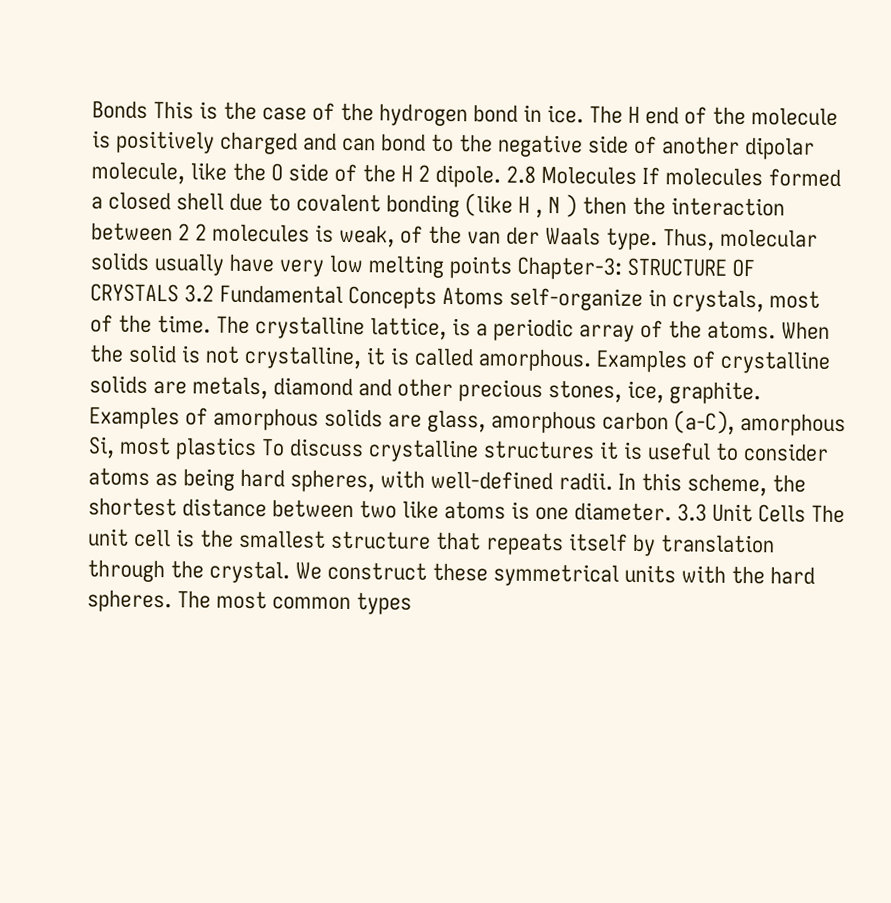Bonds This is the case of the hydrogen bond in ice. The H end of the molecule is positively charged and can bond to the negative side of another dipolar molecule, like the O side of the H 2 dipole. 2.8 Molecules If molecules formed a closed shell due to covalent bonding (like H , N ) then the interaction between 2 2 molecules is weak, of the van der Waals type. Thus, molecular solids usually have very low melting points Chapter-3: STRUCTURE OF CRYSTALS 3.2 Fundamental Concepts Atoms self-organize in crystals, most of the time. The crystalline lattice, is a periodic array of the atoms. When the solid is not crystalline, it is called amorphous. Examples of crystalline solids are metals, diamond and other precious stones, ice, graphite. Examples of amorphous solids are glass, amorphous carbon (a-C), amorphous Si, most plastics To discuss crystalline structures it is useful to consider atoms as being hard spheres, with well-defined radii. In this scheme, the shortest distance between two like atoms is one diameter. 3.3 Unit Cells The unit cell is the smallest structure that repeats itself by translation through the crystal. We construct these symmetrical units with the hard spheres. The most common types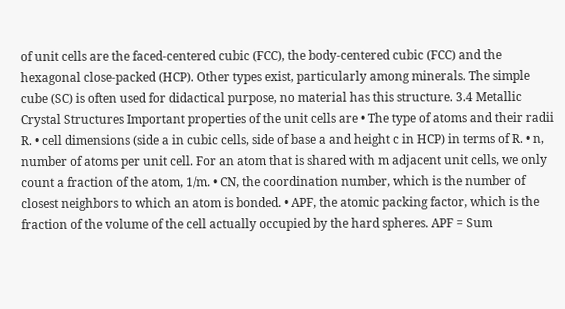of unit cells are the faced-centered cubic (FCC), the body-centered cubic (FCC) and the hexagonal close-packed (HCP). Other types exist, particularly among minerals. The simple cube (SC) is often used for didactical purpose, no material has this structure. 3.4 Metallic Crystal Structures Important properties of the unit cells are • The type of atoms and their radii R. • cell dimensions (side a in cubic cells, side of base a and height c in HCP) in terms of R. • n, number of atoms per unit cell. For an atom that is shared with m adjacent unit cells, we only count a fraction of the atom, 1/m. • CN, the coordination number, which is the number of closest neighbors to which an atom is bonded. • APF, the atomic packing factor, which is the fraction of the volume of the cell actually occupied by the hard spheres. APF = Sum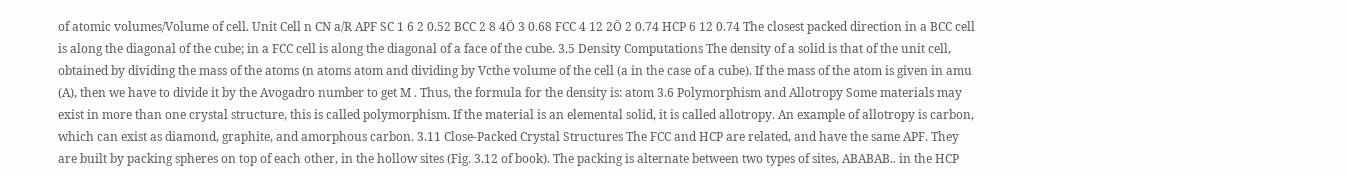of atomic volumes/Volume of cell. Unit Cell n CN a/R APF SC 1 6 2 0.52 BCC 2 8 4Ö 3 0.68 FCC 4 12 2Ö 2 0.74 HCP 6 12 0.74 The closest packed direction in a BCC cell is along the diagonal of the cube; in a FCC cell is along the diagonal of a face of the cube. 3.5 Density Computations The density of a solid is that of the unit cell, obtained by dividing the mass of the atoms (n atoms atom and dividing by Vcthe volume of the cell (a in the case of a cube). If the mass of the atom is given in amu (A), then we have to divide it by the Avogadro number to get M . Thus, the formula for the density is: atom 3.6 Polymorphism and Allotropy Some materials may exist in more than one crystal structure, this is called polymorphism. If the material is an elemental solid, it is called allotropy. An example of allotropy is carbon, which can exist as diamond, graphite, and amorphous carbon. 3.11 Close-Packed Crystal Structures The FCC and HCP are related, and have the same APF. They are built by packing spheres on top of each other, in the hollow sites (Fig. 3.12 of book). The packing is alternate between two types of sites, ABABAB.. in the HCP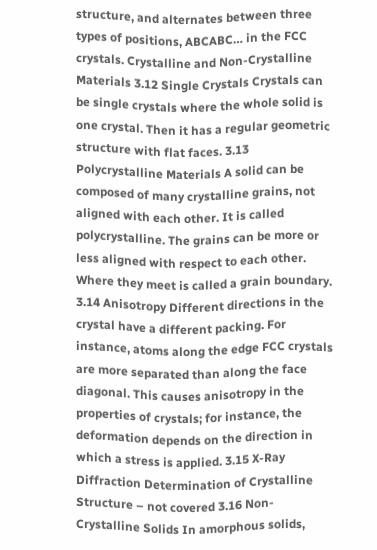structure, and alternates between three types of positions, ABCABC… in the FCC crystals. Crystalline and Non-Crystalline Materials 3.12 Single Crystals Crystals can be single crystals where the whole solid is one crystal. Then it has a regular geometric structure with flat faces. 3.13 Polycrystalline Materials A solid can be composed of many crystalline grains, not aligned with each other. It is called polycrystalline. The grains can be more or less aligned with respect to each other. Where they meet is called a grain boundary. 3.14 Anisotropy Different directions in the crystal have a different packing. For instance, atoms along the edge FCC crystals are more separated than along the face diagonal. This causes anisotropy in the properties of crystals; for instance, the deformation depends on the direction in which a stress is applied. 3.15 X-Ray Diffraction Determination of Crystalline Structure – not covered 3.16 Non-Crystalline Solids In amorphous solids,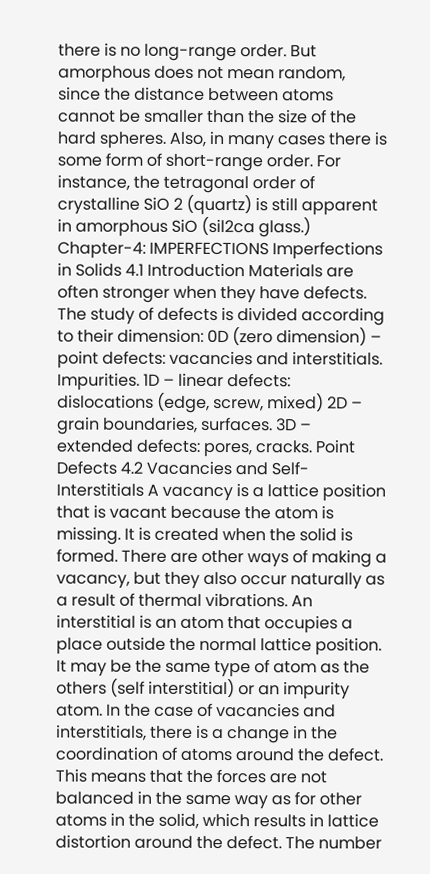there is no long-range order. But amorphous does not mean random, since the distance between atoms cannot be smaller than the size of the hard spheres. Also, in many cases there is some form of short-range order. For instance, the tetragonal order of crystalline SiO 2 (quartz) is still apparent in amorphous SiO (sil2ca glass.) Chapter-4: IMPERFECTIONS Imperfections in Solids 4.1 Introduction Materials are often stronger when they have defects. The study of defects is divided according to their dimension: 0D (zero dimension) – point defects: vacancies and interstitials. Impurities. 1D – linear defects: dislocations (edge, screw, mixed) 2D – grain boundaries, surfaces. 3D – extended defects: pores, cracks. Point Defects 4.2 Vacancies and Self-Interstitials A vacancy is a lattice position that is vacant because the atom is missing. It is created when the solid is formed. There are other ways of making a vacancy, but they also occur naturally as a result of thermal vibrations. An interstitial is an atom that occupies a place outside the normal lattice position. It may be the same type of atom as the others (self interstitial) or an impurity atom. In the case of vacancies and interstitials, there is a change in the coordination of atoms around the defect. This means that the forces are not balanced in the same way as for other atoms in the solid, which results in lattice distortion around the defect. The number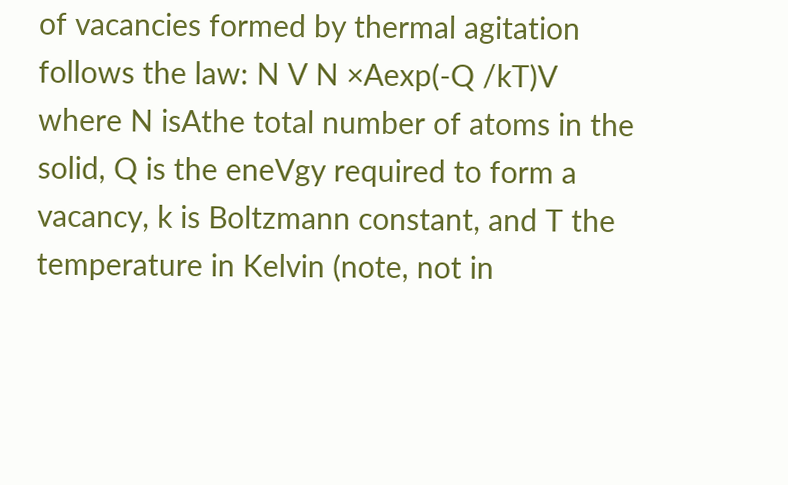of vacancies formed by thermal agitation follows the law: N V N ×Aexp(-Q /kT)V where N isAthe total number of atoms in the solid, Q is the eneVgy required to form a vacancy, k is Boltzmann constant, and T the temperature in Kelvin (note, not in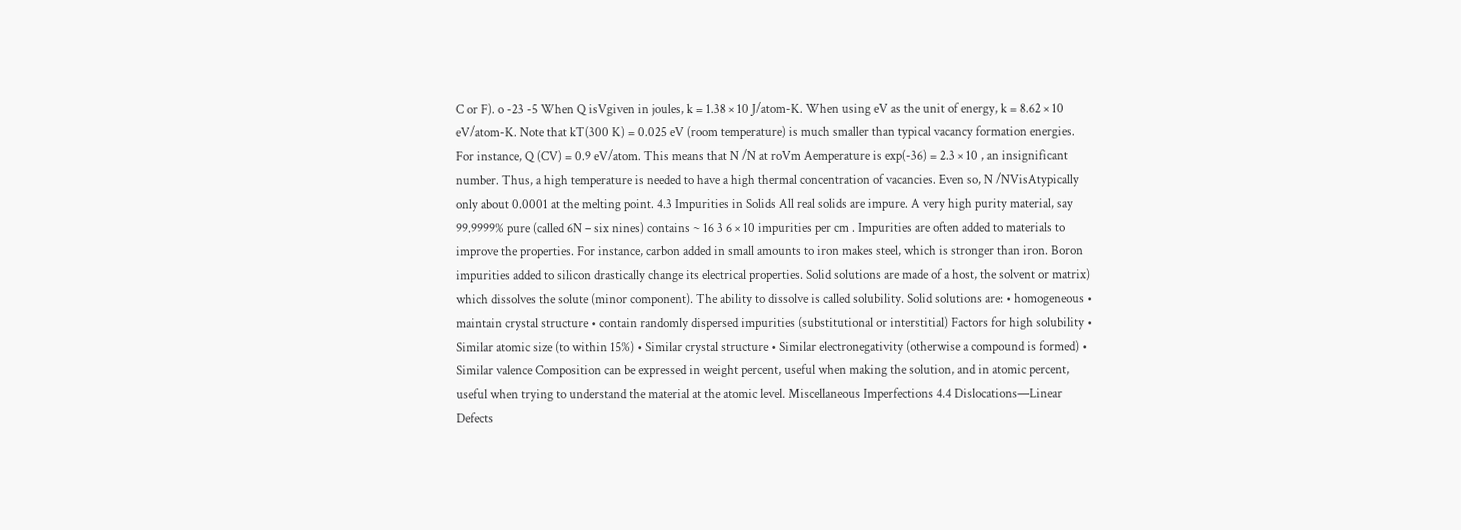C or F). o -23 -5 When Q isVgiven in joules, k = 1.38 × 10 J/atom-K. When using eV as the unit of energy, k = 8.62 × 10 eV/atom-K. Note that kT(300 K) = 0.025 eV (room temperature) is much smaller than typical vacancy formation energies. For instance, Q (CV) = 0.9 eV/atom. This means that N /N at roVm Aemperature is exp(-36) = 2.3 × 10 , an insignificant number. Thus, a high temperature is needed to have a high thermal concentration of vacancies. Even so, N /NVisAtypically only about 0.0001 at the melting point. 4.3 Impurities in Solids All real solids are impure. A very high purity material, say 99.9999% pure (called 6N – six nines) contains ~ 16 3 6 × 10 impurities per cm . Impurities are often added to materials to improve the properties. For instance, carbon added in small amounts to iron makes steel, which is stronger than iron. Boron impurities added to silicon drastically change its electrical properties. Solid solutions are made of a host, the solvent or matrix) which dissolves the solute (minor component). The ability to dissolve is called solubility. Solid solutions are: • homogeneous • maintain crystal structure • contain randomly dispersed impurities (substitutional or interstitial) Factors for high solubility • Similar atomic size (to within 15%) • Similar crystal structure • Similar electronegativity (otherwise a compound is formed) • Similar valence Composition can be expressed in weight percent, useful when making the solution, and in atomic percent, useful when trying to understand the material at the atomic level. Miscellaneous Imperfections 4.4 Dislocations—Linear Defects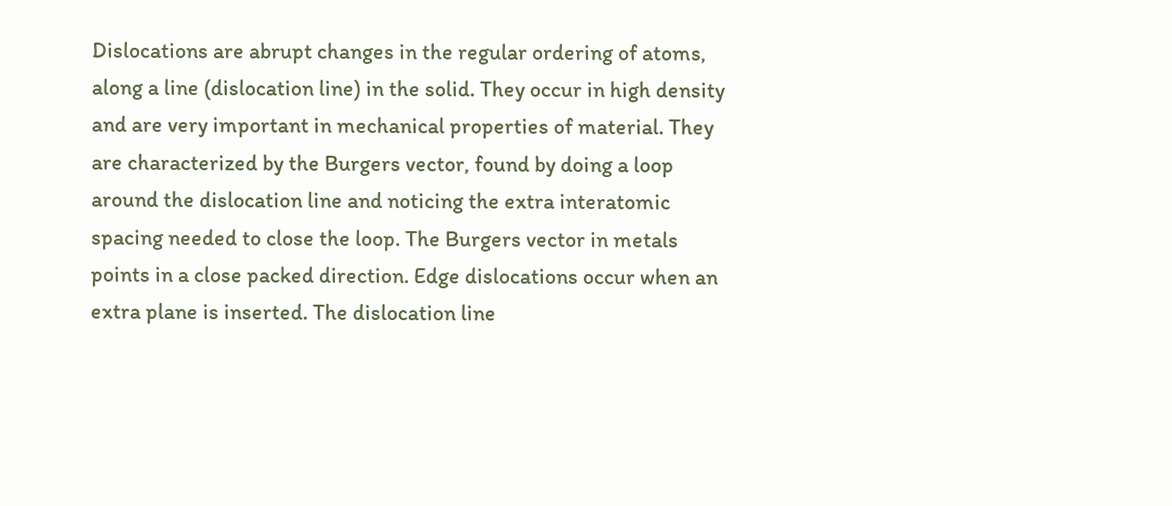Dislocations are abrupt changes in the regular ordering of atoms, along a line (dislocation line) in the solid. They occur in high density and are very important in mechanical properties of material. They are characterized by the Burgers vector, found by doing a loop around the dislocation line and noticing the extra interatomic spacing needed to close the loop. The Burgers vector in metals points in a close packed direction. Edge dislocations occur when an extra plane is inserted. The dislocation line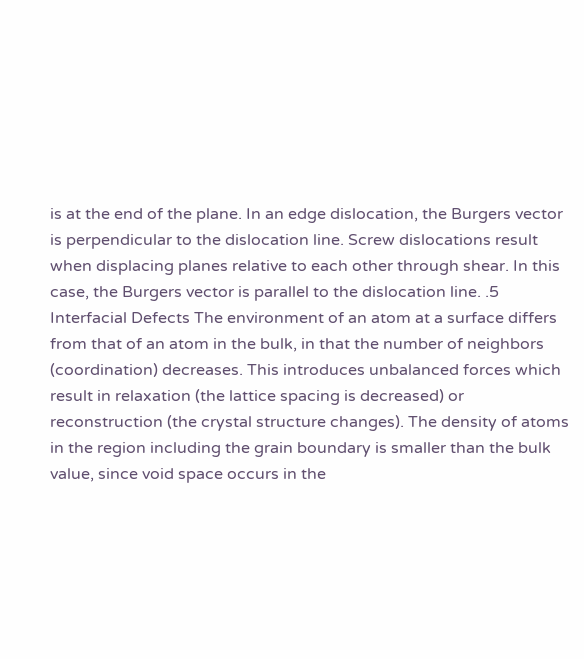is at the end of the plane. In an edge dislocation, the Burgers vector is perpendicular to the dislocation line. Screw dislocations result when displacing planes relative to each other through shear. In this case, the Burgers vector is parallel to the dislocation line. .5 Interfacial Defects The environment of an atom at a surface differs from that of an atom in the bulk, in that the number of neighbors (coordination) decreases. This introduces unbalanced forces which result in relaxation (the lattice spacing is decreased) or reconstruction (the crystal structure changes). The density of atoms in the region including the grain boundary is smaller than the bulk value, since void space occurs in the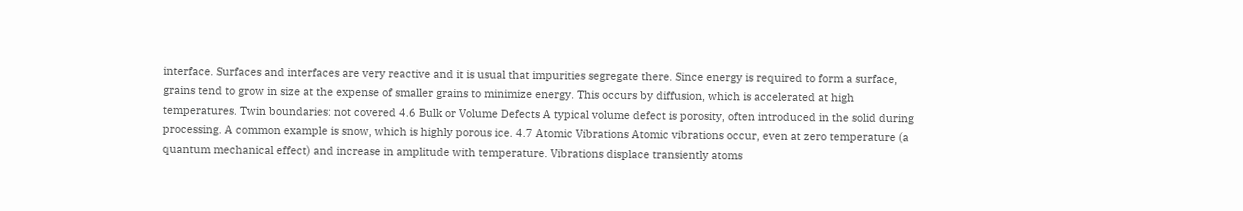interface. Surfaces and interfaces are very reactive and it is usual that impurities segregate there. Since energy is required to form a surface, grains tend to grow in size at the expense of smaller grains to minimize energy. This occurs by diffusion, which is accelerated at high temperatures. Twin boundaries: not covered 4.6 Bulk or Volume Defects A typical volume defect is porosity, often introduced in the solid during processing. A common example is snow, which is highly porous ice. 4.7 Atomic Vibrations Atomic vibrations occur, even at zero temperature (a quantum mechanical effect) and increase in amplitude with temperature. Vibrations displace transiently atoms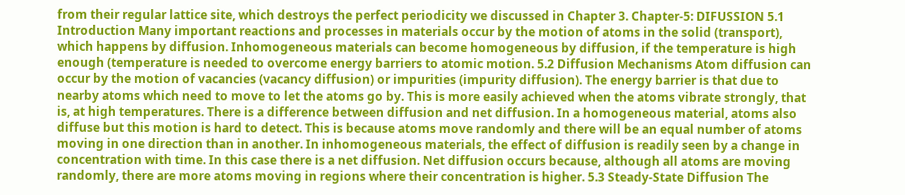from their regular lattice site, which destroys the perfect periodicity we discussed in Chapter 3. Chapter-5: DIFUSSION 5.1 Introduction Many important reactions and processes in materials occur by the motion of atoms in the solid (transport), which happens by diffusion. Inhomogeneous materials can become homogeneous by diffusion, if the temperature is high enough (temperature is needed to overcome energy barriers to atomic motion. 5.2 Diffusion Mechanisms Atom diffusion can occur by the motion of vacancies (vacancy diffusion) or impurities (impurity diffusion). The energy barrier is that due to nearby atoms which need to move to let the atoms go by. This is more easily achieved when the atoms vibrate strongly, that is, at high temperatures. There is a difference between diffusion and net diffusion. In a homogeneous material, atoms also diffuse but this motion is hard to detect. This is because atoms move randomly and there will be an equal number of atoms moving in one direction than in another. In inhomogeneous materials, the effect of diffusion is readily seen by a change in concentration with time. In this case there is a net diffusion. Net diffusion occurs because, although all atoms are moving randomly, there are more atoms moving in regions where their concentration is higher. 5.3 Steady-State Diffusion The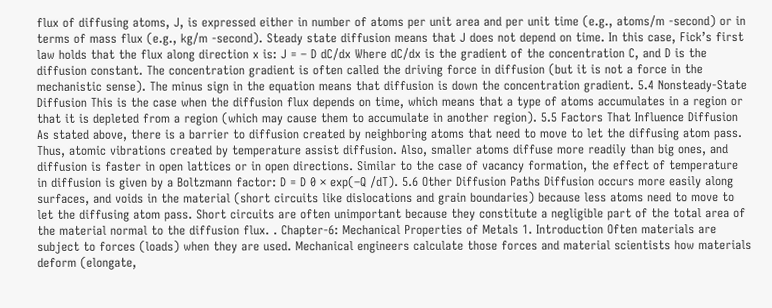flux of diffusing atoms, J, is expressed either in number of atoms per unit area and per unit time (e.g., atoms/m -second) or in terms of mass flux (e.g., kg/m -second). Steady state diffusion means that J does not depend on time. In this case, Fick’s first law holds that the flux along direction x is: J = – D dC/dx Where dC/dx is the gradient of the concentration C, and D is the diffusion constant. The concentration gradient is often called the driving force in diffusion (but it is not a force in the mechanistic sense). The minus sign in the equation means that diffusion is down the concentration gradient. 5.4 Nonsteady-State Diffusion This is the case when the diffusion flux depends on time, which means that a type of atoms accumulates in a region or that it is depleted from a region (which may cause them to accumulate in another region). 5.5 Factors That Influence Diffusion As stated above, there is a barrier to diffusion created by neighboring atoms that need to move to let the diffusing atom pass. Thus, atomic vibrations created by temperature assist diffusion. Also, smaller atoms diffuse more readily than big ones, and diffusion is faster in open lattices or in open directions. Similar to the case of vacancy formation, the effect of temperature in diffusion is given by a Boltzmann factor: D = D 0 × exp(–Q /dT). 5.6 Other Diffusion Paths Diffusion occurs more easily along surfaces, and voids in the material (short circuits like dislocations and grain boundaries) because less atoms need to move to let the diffusing atom pass. Short circuits are often unimportant because they constitute a negligible part of the total area of the material normal to the diffusion flux. . Chapter-6: Mechanical Properties of Metals 1. Introduction Often materials are subject to forces (loads) when they are used. Mechanical engineers calculate those forces and material scientists how materials deform (elongate,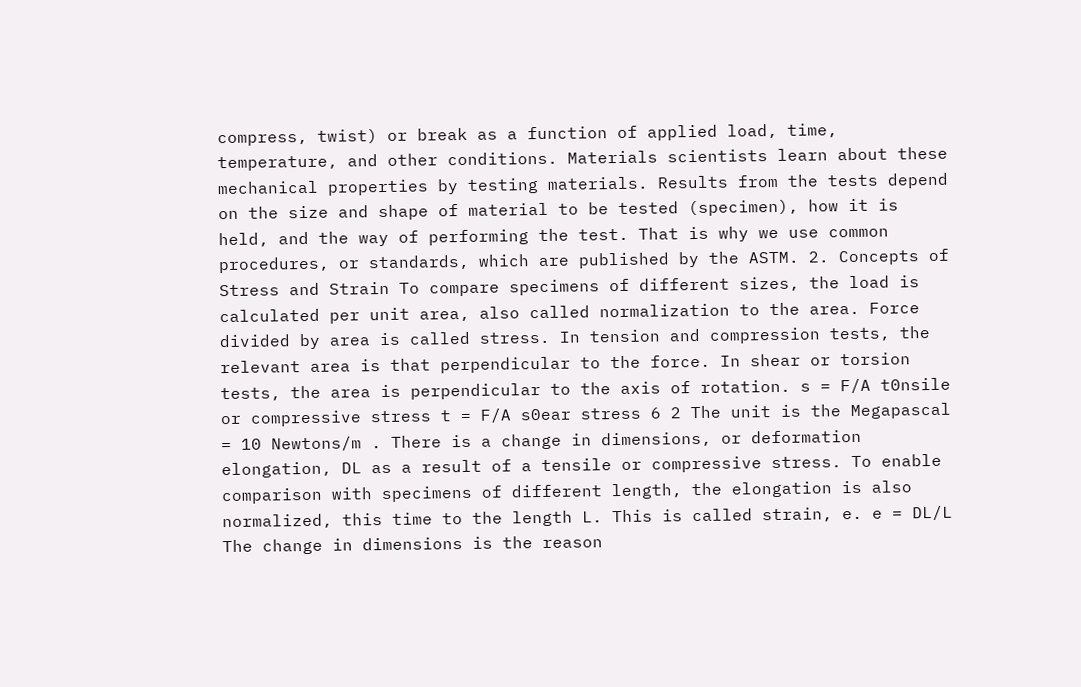compress, twist) or break as a function of applied load, time, temperature, and other conditions. Materials scientists learn about these mechanical properties by testing materials. Results from the tests depend on the size and shape of material to be tested (specimen), how it is held, and the way of performing the test. That is why we use common procedures, or standards, which are published by the ASTM. 2. Concepts of Stress and Strain To compare specimens of different sizes, the load is calculated per unit area, also called normalization to the area. Force divided by area is called stress. In tension and compression tests, the relevant area is that perpendicular to the force. In shear or torsion tests, the area is perpendicular to the axis of rotation. s = F/A t0nsile or compressive stress t = F/A s0ear stress 6 2 The unit is the Megapascal = 10 Newtons/m . There is a change in dimensions, or deformation elongation, DL as a result of a tensile or compressive stress. To enable comparison with specimens of different length, the elongation is also normalized, this time to the length L. This is called strain, e. e = DL/L The change in dimensions is the reason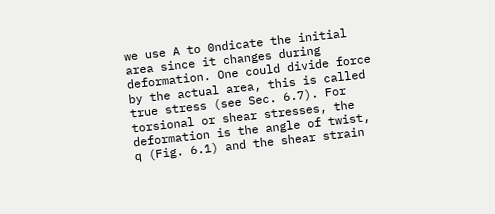we use A to 0ndicate the initial area since it changes during deformation. One could divide force by the actual area, this is called true stress (see Sec. 6.7). For torsional or shear stresses, the deformation is the angle of twist, q (Fig. 6.1) and the shear strain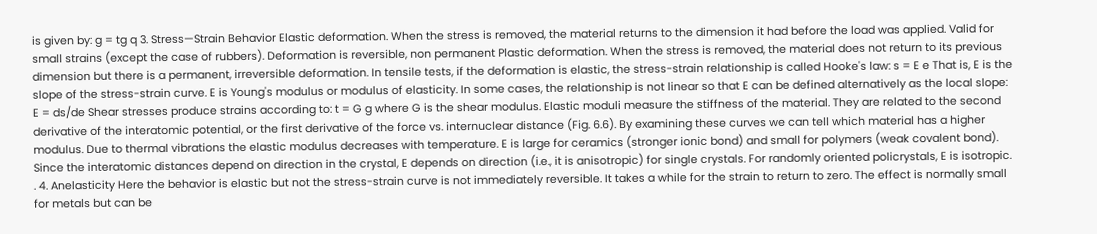is given by: g = tg q 3. Stress—Strain Behavior Elastic deformation. When the stress is removed, the material returns to the dimension it had before the load was applied. Valid for small strains (except the case of rubbers). Deformation is reversible, non permanent Plastic deformation. When the stress is removed, the material does not return to its previous dimension but there is a permanent, irreversible deformation. In tensile tests, if the deformation is elastic, the stress-strain relationship is called Hooke's law: s = E e That is, E is the slope of the stress-strain curve. E is Young's modulus or modulus of elasticity. In some cases, the relationship is not linear so that E can be defined alternatively as the local slope: E = ds/de Shear stresses produce strains according to: t = G g where G is the shear modulus. Elastic moduli measure the stiffness of the material. They are related to the second derivative of the interatomic potential, or the first derivative of the force vs. internuclear distance (Fig. 6.6). By examining these curves we can tell which material has a higher modulus. Due to thermal vibrations the elastic modulus decreases with temperature. E is large for ceramics (stronger ionic bond) and small for polymers (weak covalent bond). Since the interatomic distances depend on direction in the crystal, E depends on direction (i.e., it is anisotropic) for single crystals. For randomly oriented policrystals, E is isotropic. . 4. Anelasticity Here the behavior is elastic but not the stress-strain curve is not immediately reversible. It takes a while for the strain to return to zero. The effect is normally small for metals but can be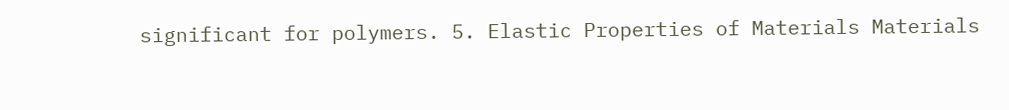significant for polymers. 5. Elastic Properties of Materials Materials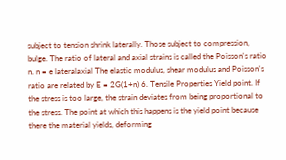subject to tension shrink laterally. Those subject to compression, bulge. The ratio of lateral and axial strains is called the Poisson's ratio n. n = e lateralaxial The elastic modulus, shear modulus and Poisson's ratio are related by E = 2G(1+n) 6. Tensile Properties Yield point. If the stress is too large, the strain deviates from being proportional to the stress. The point at which this happens is the yield point because there the material yields, deforming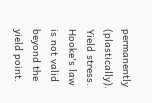permanently (plastically). Yield stress. Hooke's law is not valid beyond the yield point.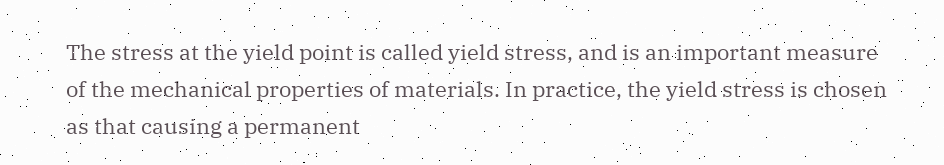The stress at the yield point is called yield stress, and is an important measure of the mechanical properties of materials. In practice, the yield stress is chosen as that causing a permanent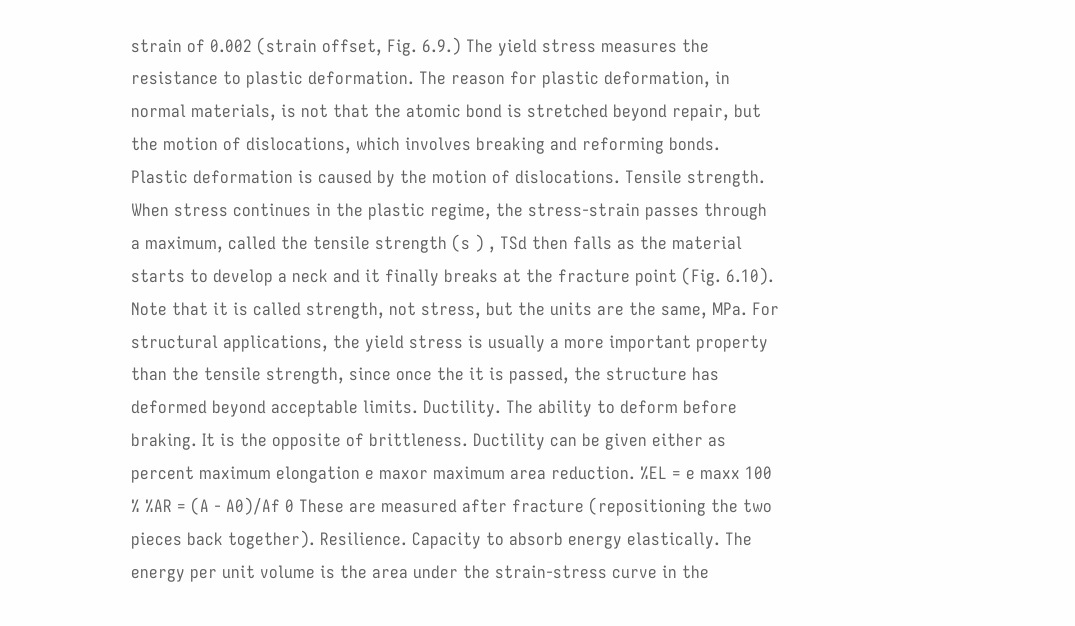strain of 0.002 (strain offset, Fig. 6.9.) The yield stress measures the resistance to plastic deformation. The reason for plastic deformation, in normal materials, is not that the atomic bond is stretched beyond repair, but the motion of dislocations, which involves breaking and reforming bonds. Plastic deformation is caused by the motion of dislocations. Tensile strength. When stress continues in the plastic regime, the stress-strain passes through a maximum, called the tensile strength (s ) , TSd then falls as the material starts to develop a neck and it finally breaks at the fracture point (Fig. 6.10). Note that it is called strength, not stress, but the units are the same, MPa. For structural applications, the yield stress is usually a more important property than the tensile strength, since once the it is passed, the structure has deformed beyond acceptable limits. Ductility. The ability to deform before braking. It is the opposite of brittleness. Ductility can be given either as percent maximum elongation e maxor maximum area reduction. %EL = e maxx 100 % %AR = (A - A0)/Af 0 These are measured after fracture (repositioning the two pieces back together). Resilience. Capacity to absorb energy elastically. The energy per unit volume is the area under the strain-stress curve in the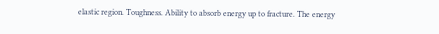elastic region. Toughness. Ability to absorb energy up to fracture. The energy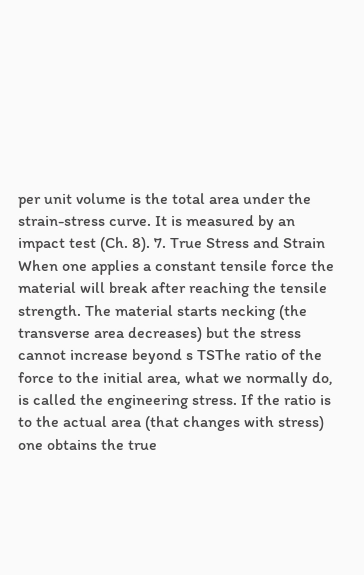per unit volume is the total area under the strain-stress curve. It is measured by an impact test (Ch. 8). 7. True Stress and Strain When one applies a constant tensile force the material will break after reaching the tensile strength. The material starts necking (the transverse area decreases) but the stress cannot increase beyond s TSThe ratio of the force to the initial area, what we normally do, is called the engineering stress. If the ratio is to the actual area (that changes with stress) one obtains the true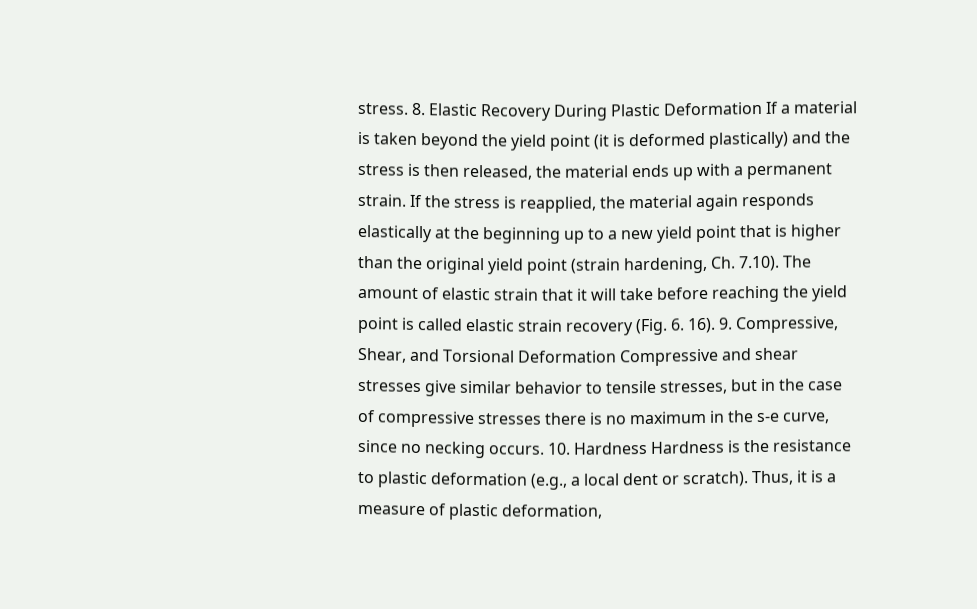stress. 8. Elastic Recovery During Plastic Deformation If a material is taken beyond the yield point (it is deformed plastically) and the stress is then released, the material ends up with a permanent strain. If the stress is reapplied, the material again responds elastically at the beginning up to a new yield point that is higher than the original yield point (strain hardening, Ch. 7.10). The amount of elastic strain that it will take before reaching the yield point is called elastic strain recovery (Fig. 6. 16). 9. Compressive, Shear, and Torsional Deformation Compressive and shear stresses give similar behavior to tensile stresses, but in the case of compressive stresses there is no maximum in the s-e curve, since no necking occurs. 10. Hardness Hardness is the resistance to plastic deformation (e.g., a local dent or scratch). Thus, it is a measure of plastic deformation,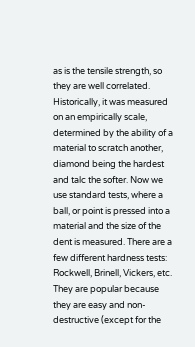as is the tensile strength, so they are well correlated. Historically, it was measured on an empirically scale, determined by the ability of a material to scratch another, diamond being the hardest and talc the softer. Now we use standard tests, where a ball, or point is pressed into a material and the size of the dent is measured. There are a few different hardness tests: Rockwell, Brinell, Vickers, etc. They are popular because they are easy and non-destructive (except for the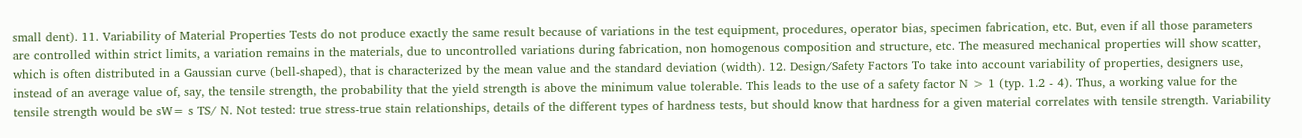small dent). 11. Variability of Material Properties Tests do not produce exactly the same result because of variations in the test equipment, procedures, operator bias, specimen fabrication, etc. But, even if all those parameters are controlled within strict limits, a variation remains in the materials, due to uncontrolled variations during fabrication, non homogenous composition and structure, etc. The measured mechanical properties will show scatter, which is often distributed in a Gaussian curve (bell-shaped), that is characterized by the mean value and the standard deviation (width). 12. Design/Safety Factors To take into account variability of properties, designers use, instead of an average value of, say, the tensile strength, the probability that the yield strength is above the minimum value tolerable. This leads to the use of a safety factor N > 1 (typ. 1.2 - 4). Thus, a working value for the tensile strength would be sW= s TS/ N. Not tested: true stress-true stain relationships, details of the different types of hardness tests, but should know that hardness for a given material correlates with tensile strength. Variability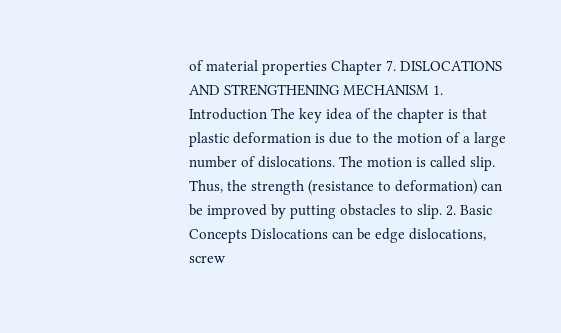of material properties Chapter 7. DISLOCATIONS AND STRENGTHENING MECHANISM 1. Introduction The key idea of the chapter is that plastic deformation is due to the motion of a large number of dislocations. The motion is called slip. Thus, the strength (resistance to deformation) can be improved by putting obstacles to slip. 2. Basic Concepts Dislocations can be edge dislocations, screw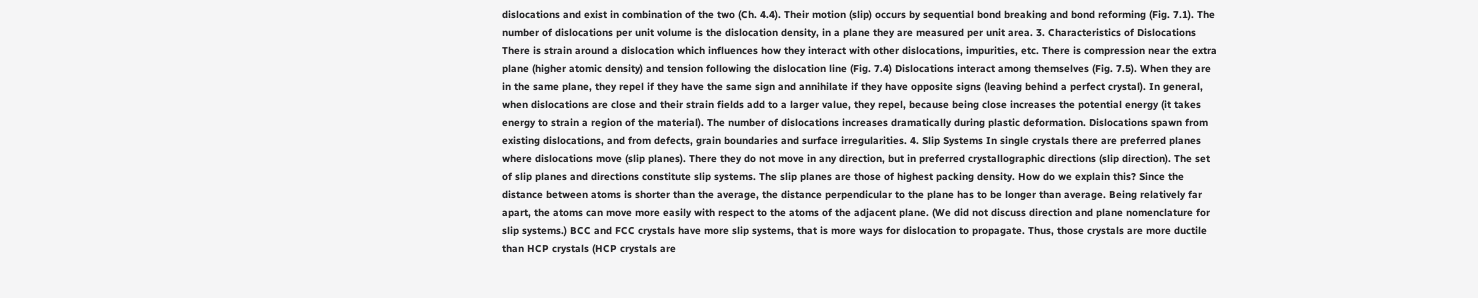dislocations and exist in combination of the two (Ch. 4.4). Their motion (slip) occurs by sequential bond breaking and bond reforming (Fig. 7.1). The number of dislocations per unit volume is the dislocation density, in a plane they are measured per unit area. 3. Characteristics of Dislocations There is strain around a dislocation which influences how they interact with other dislocations, impurities, etc. There is compression near the extra plane (higher atomic density) and tension following the dislocation line (Fig. 7.4) Dislocations interact among themselves (Fig. 7.5). When they are in the same plane, they repel if they have the same sign and annihilate if they have opposite signs (leaving behind a perfect crystal). In general, when dislocations are close and their strain fields add to a larger value, they repel, because being close increases the potential energy (it takes energy to strain a region of the material). The number of dislocations increases dramatically during plastic deformation. Dislocations spawn from existing dislocations, and from defects, grain boundaries and surface irregularities. 4. Slip Systems In single crystals there are preferred planes where dislocations move (slip planes). There they do not move in any direction, but in preferred crystallographic directions (slip direction). The set of slip planes and directions constitute slip systems. The slip planes are those of highest packing density. How do we explain this? Since the distance between atoms is shorter than the average, the distance perpendicular to the plane has to be longer than average. Being relatively far apart, the atoms can move more easily with respect to the atoms of the adjacent plane. (We did not discuss direction and plane nomenclature for slip systems.) BCC and FCC crystals have more slip systems, that is more ways for dislocation to propagate. Thus, those crystals are more ductile than HCP crystals (HCP crystals are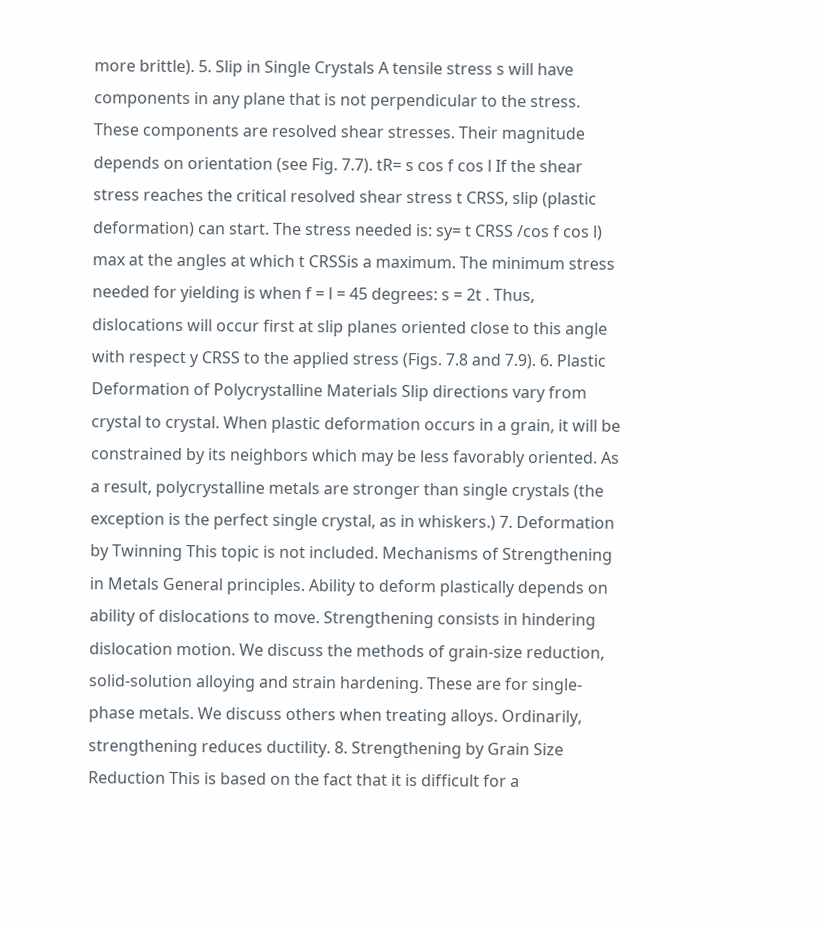more brittle). 5. Slip in Single Crystals A tensile stress s will have components in any plane that is not perpendicular to the stress. These components are resolved shear stresses. Their magnitude depends on orientation (see Fig. 7.7). tR= s cos f cos l If the shear stress reaches the critical resolved shear stress t CRSS, slip (plastic deformation) can start. The stress needed is: sy= t CRSS /cos f cos l) max at the angles at which t CRSSis a maximum. The minimum stress needed for yielding is when f = l = 45 degrees: s = 2t . Thus, dislocations will occur first at slip planes oriented close to this angle with respect y CRSS to the applied stress (Figs. 7.8 and 7.9). 6. Plastic Deformation of Polycrystalline Materials Slip directions vary from crystal to crystal. When plastic deformation occurs in a grain, it will be constrained by its neighbors which may be less favorably oriented. As a result, polycrystalline metals are stronger than single crystals (the exception is the perfect single crystal, as in whiskers.) 7. Deformation by Twinning This topic is not included. Mechanisms of Strengthening in Metals General principles. Ability to deform plastically depends on ability of dislocations to move. Strengthening consists in hindering dislocation motion. We discuss the methods of grain-size reduction, solid-solution alloying and strain hardening. These are for single-phase metals. We discuss others when treating alloys. Ordinarily, strengthening reduces ductility. 8. Strengthening by Grain Size Reduction This is based on the fact that it is difficult for a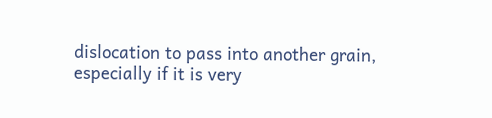dislocation to pass into another grain, especially if it is very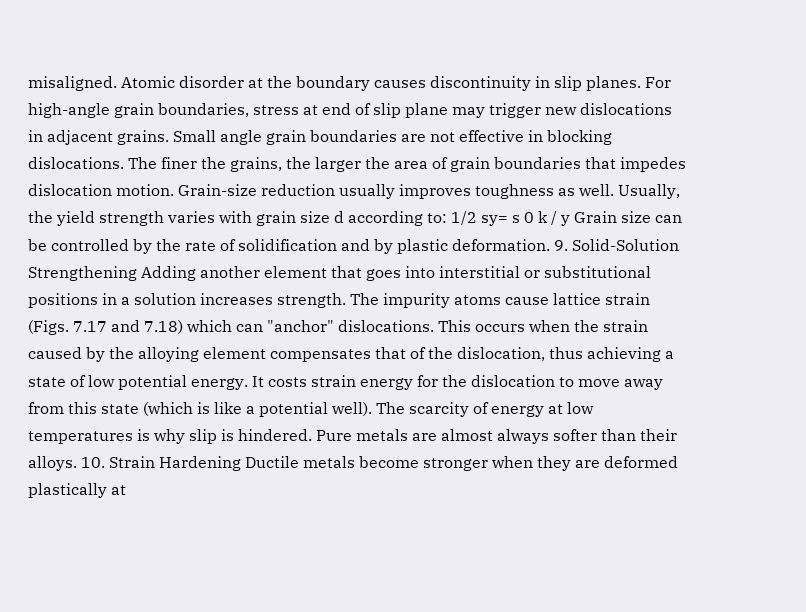misaligned. Atomic disorder at the boundary causes discontinuity in slip planes. For high-angle grain boundaries, stress at end of slip plane may trigger new dislocations in adjacent grains. Small angle grain boundaries are not effective in blocking dislocations. The finer the grains, the larger the area of grain boundaries that impedes dislocation motion. Grain-size reduction usually improves toughness as well. Usually, the yield strength varies with grain size d according to: 1/2 sy= s 0 k / y Grain size can be controlled by the rate of solidification and by plastic deformation. 9. Solid-Solution Strengthening Adding another element that goes into interstitial or substitutional positions in a solution increases strength. The impurity atoms cause lattice strain (Figs. 7.17 and 7.18) which can "anchor" dislocations. This occurs when the strain caused by the alloying element compensates that of the dislocation, thus achieving a state of low potential energy. It costs strain energy for the dislocation to move away from this state (which is like a potential well). The scarcity of energy at low temperatures is why slip is hindered. Pure metals are almost always softer than their alloys. 10. Strain Hardening Ductile metals become stronger when they are deformed plastically at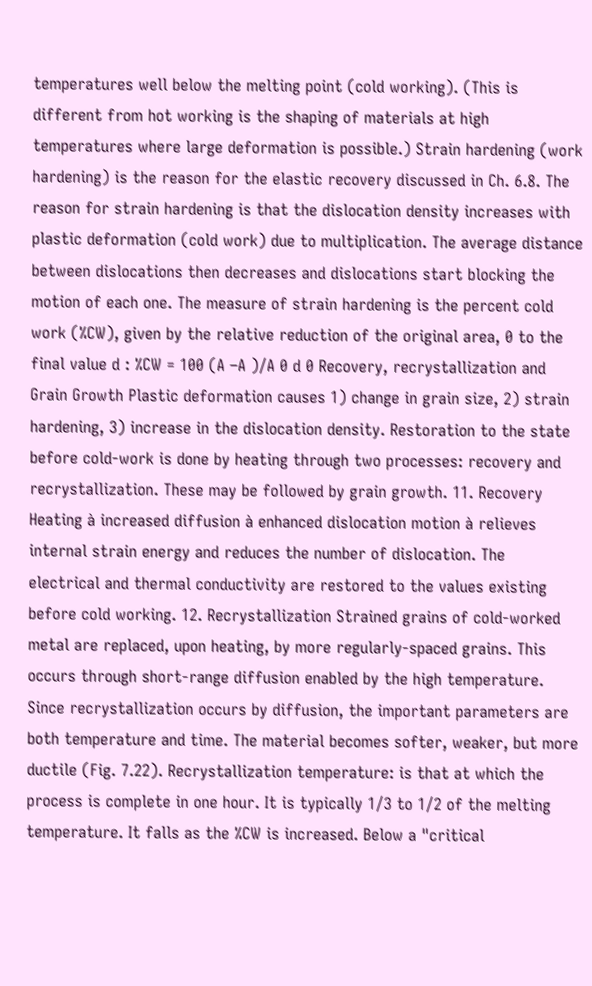temperatures well below the melting point (cold working). (This is different from hot working is the shaping of materials at high temperatures where large deformation is possible.) Strain hardening (work hardening) is the reason for the elastic recovery discussed in Ch. 6.8. The reason for strain hardening is that the dislocation density increases with plastic deformation (cold work) due to multiplication. The average distance between dislocations then decreases and dislocations start blocking the motion of each one. The measure of strain hardening is the percent cold work (%CW), given by the relative reduction of the original area, 0 to the final value d : %CW = 100 (A –A )/A 0 d 0 Recovery, recrystallization and Grain Growth Plastic deformation causes 1) change in grain size, 2) strain hardening, 3) increase in the dislocation density. Restoration to the state before cold-work is done by heating through two processes: recovery and recrystallization. These may be followed by grain growth. 11. Recovery Heating à increased diffusion à enhanced dislocation motion à relieves internal strain energy and reduces the number of dislocation. The electrical and thermal conductivity are restored to the values existing before cold working. 12. Recrystallization Strained grains of cold-worked metal are replaced, upon heating, by more regularly-spaced grains. This occurs through short-range diffusion enabled by the high temperature. Since recrystallization occurs by diffusion, the important parameters are both temperature and time. The material becomes softer, weaker, but more ductile (Fig. 7.22). Recrystallization temperature: is that at which the process is complete in one hour. It is typically 1/3 to 1/2 of the melting temperature. It falls as the %CW is increased. Below a "critical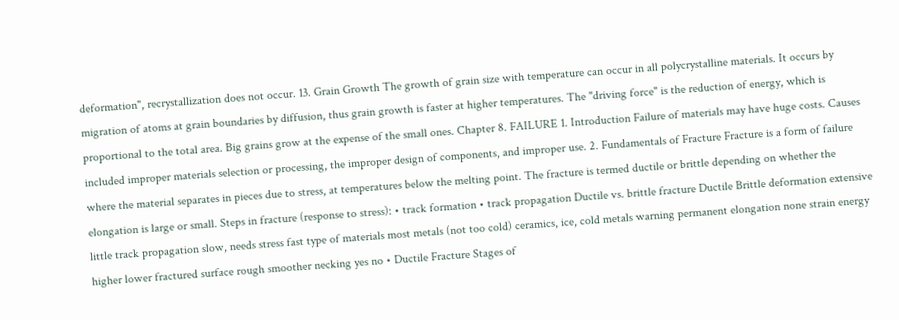deformation", recrystallization does not occur. 13. Grain Growth The growth of grain size with temperature can occur in all polycrystalline materials. It occurs by migration of atoms at grain boundaries by diffusion, thus grain growth is faster at higher temperatures. The "driving force" is the reduction of energy, which is proportional to the total area. Big grains grow at the expense of the small ones. Chapter 8. FAILURE 1. Introduction Failure of materials may have huge costs. Causes included improper materials selection or processing, the improper design of components, and improper use. 2. Fundamentals of Fracture Fracture is a form of failure where the material separates in pieces due to stress, at temperatures below the melting point. The fracture is termed ductile or brittle depending on whether the elongation is large or small. Steps in fracture (response to stress): • track formation • track propagation Ductile vs. brittle fracture Ductile Brittle deformation extensive little track propagation slow, needs stress fast type of materials most metals (not too cold) ceramics, ice, cold metals warning permanent elongation none strain energy higher lower fractured surface rough smoother necking yes no • Ductile Fracture Stages of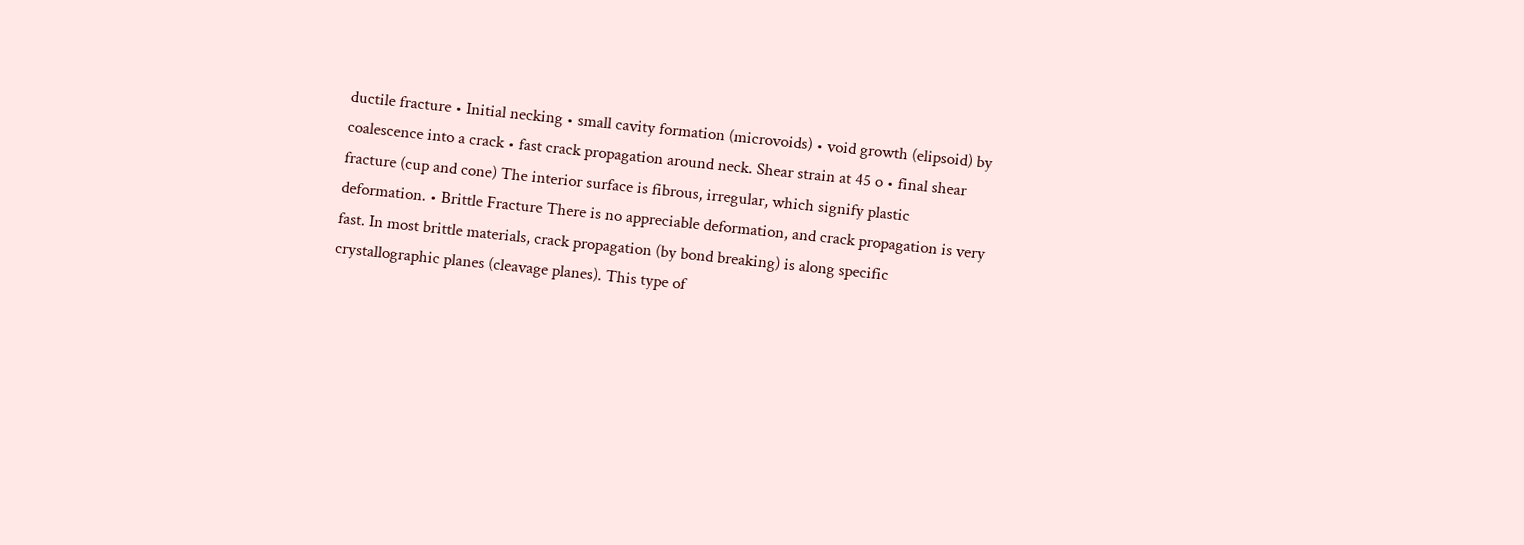ductile fracture • Initial necking • small cavity formation (microvoids) • void growth (elipsoid) by coalescence into a crack • fast crack propagation around neck. Shear strain at 45 o • final shear fracture (cup and cone) The interior surface is fibrous, irregular, which signify plastic deformation. • Brittle Fracture There is no appreciable deformation, and crack propagation is very fast. In most brittle materials, crack propagation (by bond breaking) is along specific crystallographic planes (cleavage planes). This type of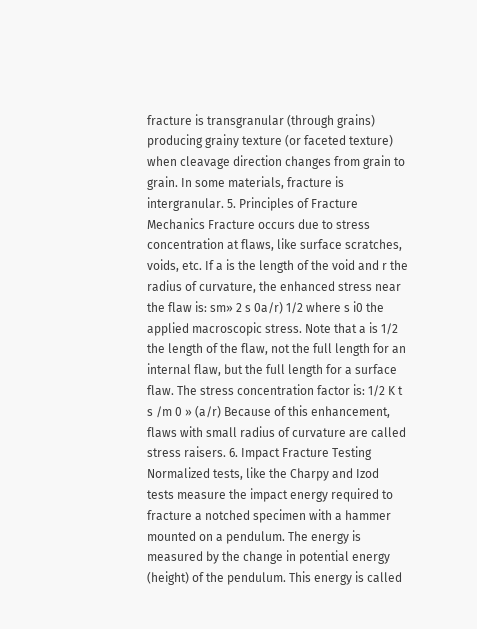fracture is transgranular (through grains) producing grainy texture (or faceted texture) when cleavage direction changes from grain to grain. In some materials, fracture is intergranular. 5. Principles of Fracture Mechanics Fracture occurs due to stress concentration at flaws, like surface scratches, voids, etc. If a is the length of the void and r the radius of curvature, the enhanced stress near the flaw is: sm» 2 s 0a/r) 1/2 where s i0 the applied macroscopic stress. Note that a is 1/2 the length of the flaw, not the full length for an internal flaw, but the full length for a surface flaw. The stress concentration factor is: 1/2 K t s /m 0 » (a/r) Because of this enhancement, flaws with small radius of curvature are called stress raisers. 6. Impact Fracture Testing Normalized tests, like the Charpy and Izod tests measure the impact energy required to fracture a notched specimen with a hammer mounted on a pendulum. The energy is measured by the change in potential energy (height) of the pendulum. This energy is called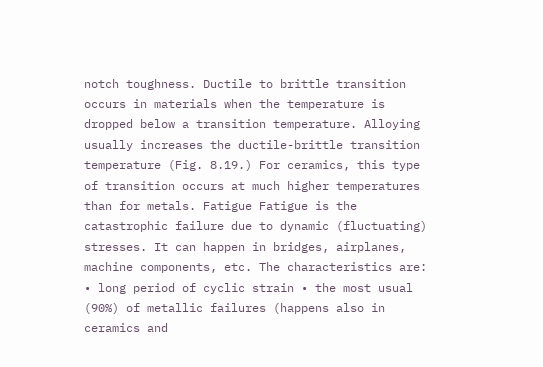notch toughness. Ductile to brittle transition occurs in materials when the temperature is dropped below a transition temperature. Alloying usually increases the ductile-brittle transition temperature (Fig. 8.19.) For ceramics, this type of transition occurs at much higher temperatures than for metals. Fatigue Fatigue is the catastrophic failure due to dynamic (fluctuating) stresses. It can happen in bridges, airplanes, machine components, etc. The characteristics are: • long period of cyclic strain • the most usual (90%) of metallic failures (happens also in ceramics and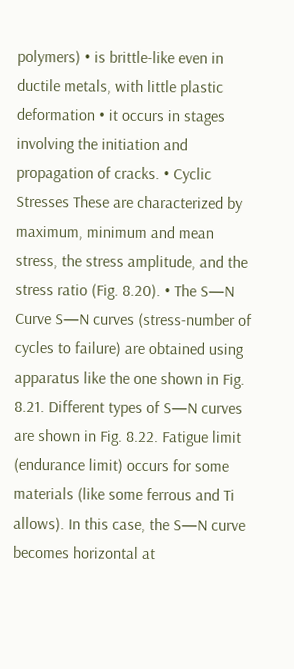polymers) • is brittle-like even in ductile metals, with little plastic deformation • it occurs in stages involving the initiation and propagation of cracks. • Cyclic Stresses These are characterized by maximum, minimum and mean stress, the stress amplitude, and the stress ratio (Fig. 8.20). • The S—N Curve S—N curves (stress-number of cycles to failure) are obtained using apparatus like the one shown in Fig. 8.21. Different types of S—N curves are shown in Fig. 8.22. Fatigue limit (endurance limit) occurs for some materials (like some ferrous and Ti allows). In this case, the S—N curve becomes horizontal at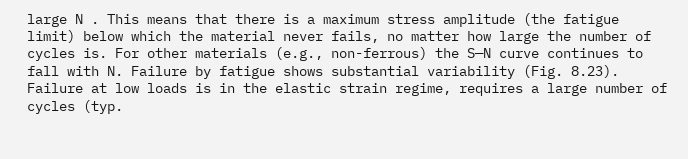large N . This means that there is a maximum stress amplitude (the fatigue limit) below which the material never fails, no matter how large the number of cycles is. For other materials (e.g., non-ferrous) the S—N curve continues to fall with N. Failure by fatigue shows substantial variability (Fig. 8.23). Failure at low loads is in the elastic strain regime, requires a large number of cycles (typ.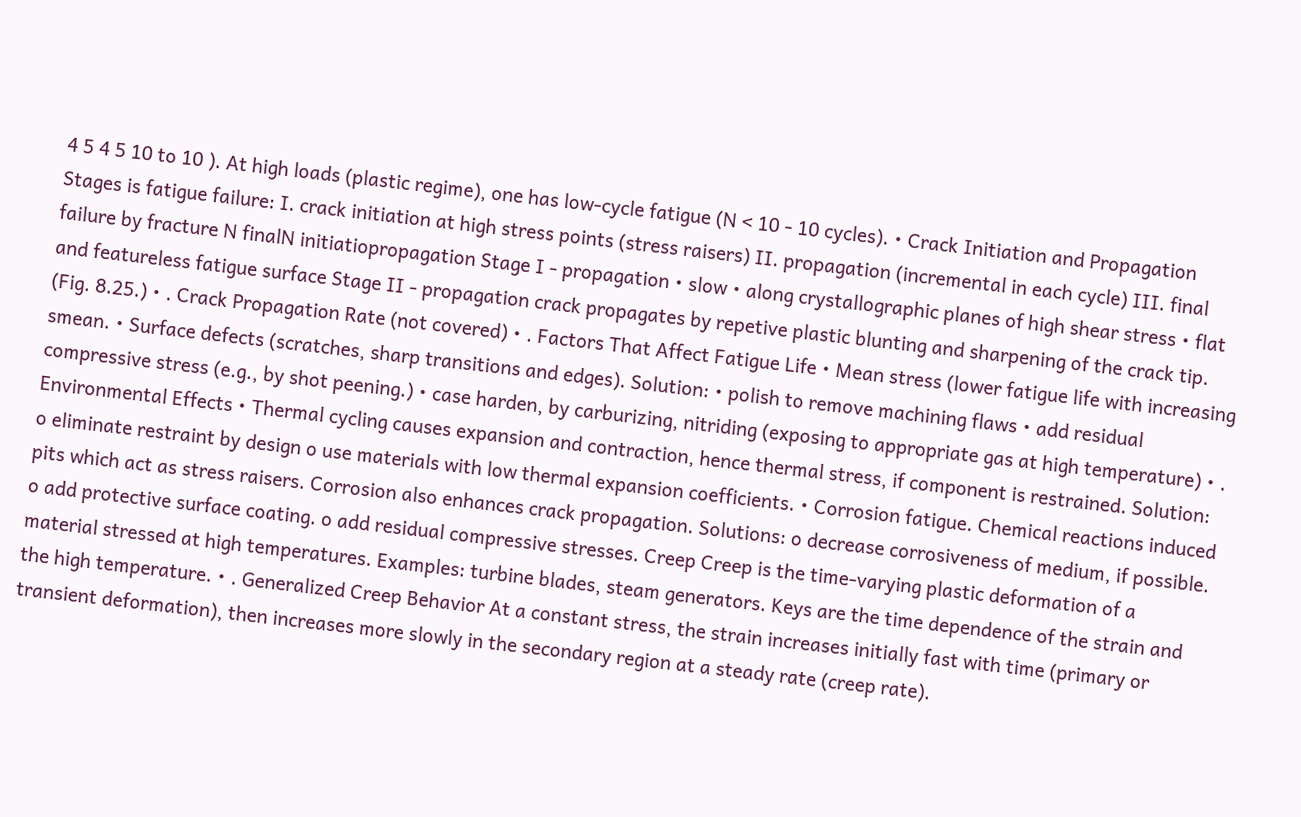4 5 4 5 10 to 10 ). At high loads (plastic regime), one has low-cycle fatigue (N < 10 - 10 cycles). • Crack Initiation and Propagation Stages is fatigue failure: I. crack initiation at high stress points (stress raisers) II. propagation (incremental in each cycle) III. final failure by fracture N finalN initiatiopropagation Stage I - propagation • slow • along crystallographic planes of high shear stress • flat and featureless fatigue surface Stage II - propagation crack propagates by repetive plastic blunting and sharpening of the crack tip. (Fig. 8.25.) • . Crack Propagation Rate (not covered) • . Factors That Affect Fatigue Life • Mean stress (lower fatigue life with increasing smean. • Surface defects (scratches, sharp transitions and edges). Solution: • polish to remove machining flaws • add residual compressive stress (e.g., by shot peening.) • case harden, by carburizing, nitriding (exposing to appropriate gas at high temperature) • . Environmental Effects • Thermal cycling causes expansion and contraction, hence thermal stress, if component is restrained. Solution: o eliminate restraint by design o use materials with low thermal expansion coefficients. • Corrosion fatigue. Chemical reactions induced pits which act as stress raisers. Corrosion also enhances crack propagation. Solutions: o decrease corrosiveness of medium, if possible. o add protective surface coating. o add residual compressive stresses. Creep Creep is the time-varying plastic deformation of a material stressed at high temperatures. Examples: turbine blades, steam generators. Keys are the time dependence of the strain and the high temperature. • . Generalized Creep Behavior At a constant stress, the strain increases initially fast with time (primary or transient deformation), then increases more slowly in the secondary region at a steady rate (creep rate).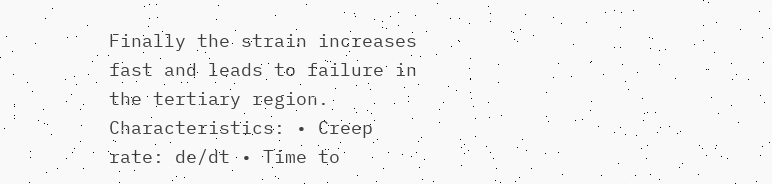Finally the strain increases fast and leads to failure in the tertiary region. Characteristics: • Creep rate: de/dt • Time to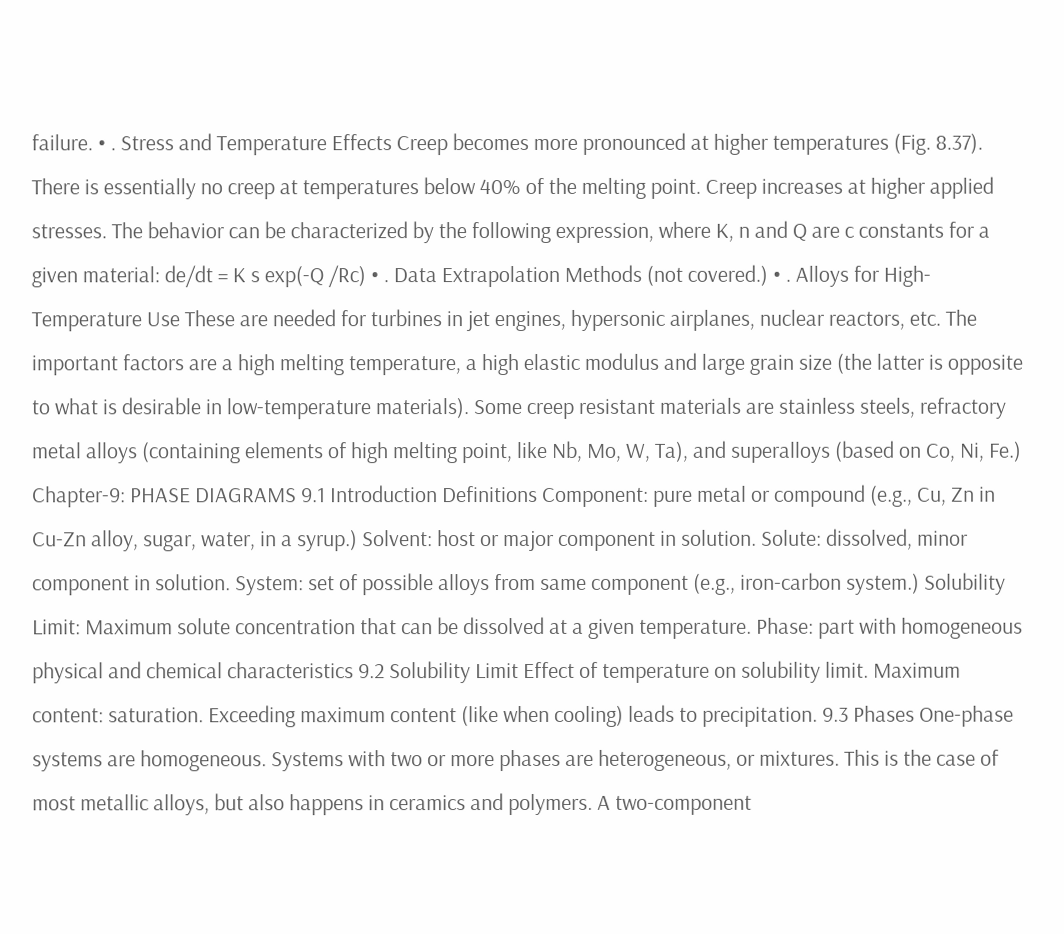failure. • . Stress and Temperature Effects Creep becomes more pronounced at higher temperatures (Fig. 8.37). There is essentially no creep at temperatures below 40% of the melting point. Creep increases at higher applied stresses. The behavior can be characterized by the following expression, where K, n and Q are c constants for a given material: de/dt = K s exp(-Q /Rc) • . Data Extrapolation Methods (not covered.) • . Alloys for High-Temperature Use These are needed for turbines in jet engines, hypersonic airplanes, nuclear reactors, etc. The important factors are a high melting temperature, a high elastic modulus and large grain size (the latter is opposite to what is desirable in low-temperature materials). Some creep resistant materials are stainless steels, refractory metal alloys (containing elements of high melting point, like Nb, Mo, W, Ta), and superalloys (based on Co, Ni, Fe.) Chapter-9: PHASE DIAGRAMS 9.1 Introduction Definitions Component: pure metal or compound (e.g., Cu, Zn in Cu-Zn alloy, sugar, water, in a syrup.) Solvent: host or major component in solution. Solute: dissolved, minor component in solution. System: set of possible alloys from same component (e.g., iron-carbon system.) Solubility Limit: Maximum solute concentration that can be dissolved at a given temperature. Phase: part with homogeneous physical and chemical characteristics 9.2 Solubility Limit Effect of temperature on solubility limit. Maximum content: saturation. Exceeding maximum content (like when cooling) leads to precipitation. 9.3 Phases One-phase systems are homogeneous. Systems with two or more phases are heterogeneous, or mixtures. This is the case of most metallic alloys, but also happens in ceramics and polymers. A two-component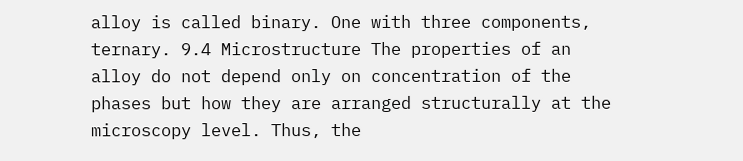alloy is called binary. One with three components, ternary. 9.4 Microstructure The properties of an alloy do not depend only on concentration of the phases but how they are arranged structurally at the microscopy level. Thus, the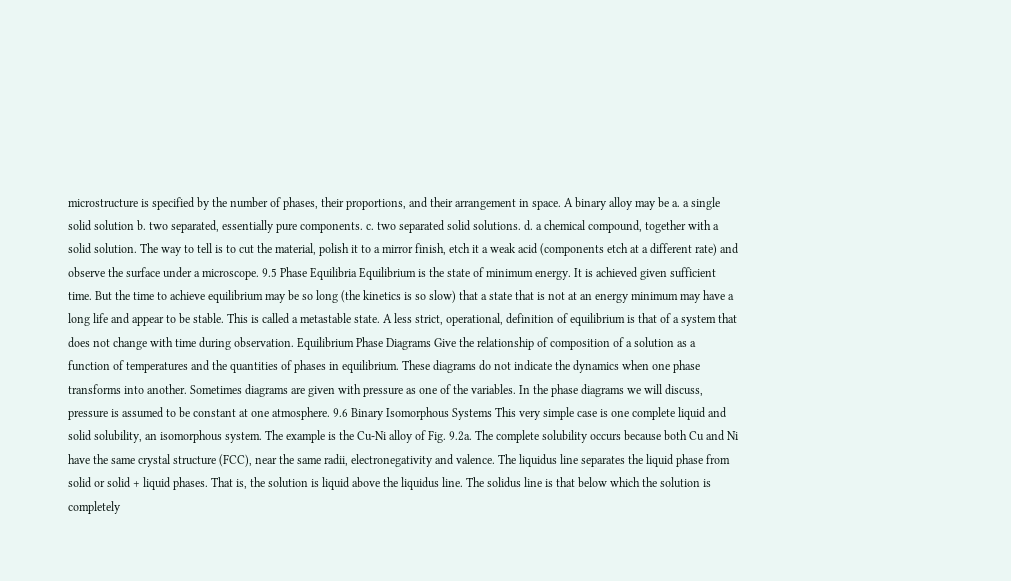microstructure is specified by the number of phases, their proportions, and their arrangement in space. A binary alloy may be a. a single solid solution b. two separated, essentially pure components. c. two separated solid solutions. d. a chemical compound, together with a solid solution. The way to tell is to cut the material, polish it to a mirror finish, etch it a weak acid (components etch at a different rate) and observe the surface under a microscope. 9.5 Phase Equilibria Equilibrium is the state of minimum energy. It is achieved given sufficient time. But the time to achieve equilibrium may be so long (the kinetics is so slow) that a state that is not at an energy minimum may have a long life and appear to be stable. This is called a metastable state. A less strict, operational, definition of equilibrium is that of a system that does not change with time during observation. Equilibrium Phase Diagrams Give the relationship of composition of a solution as a function of temperatures and the quantities of phases in equilibrium. These diagrams do not indicate the dynamics when one phase transforms into another. Sometimes diagrams are given with pressure as one of the variables. In the phase diagrams we will discuss, pressure is assumed to be constant at one atmosphere. 9.6 Binary Isomorphous Systems This very simple case is one complete liquid and solid solubility, an isomorphous system. The example is the Cu-Ni alloy of Fig. 9.2a. The complete solubility occurs because both Cu and Ni have the same crystal structure (FCC), near the same radii, electronegativity and valence. The liquidus line separates the liquid phase from solid or solid + liquid phases. That is, the solution is liquid above the liquidus line. The solidus line is that below which the solution is completely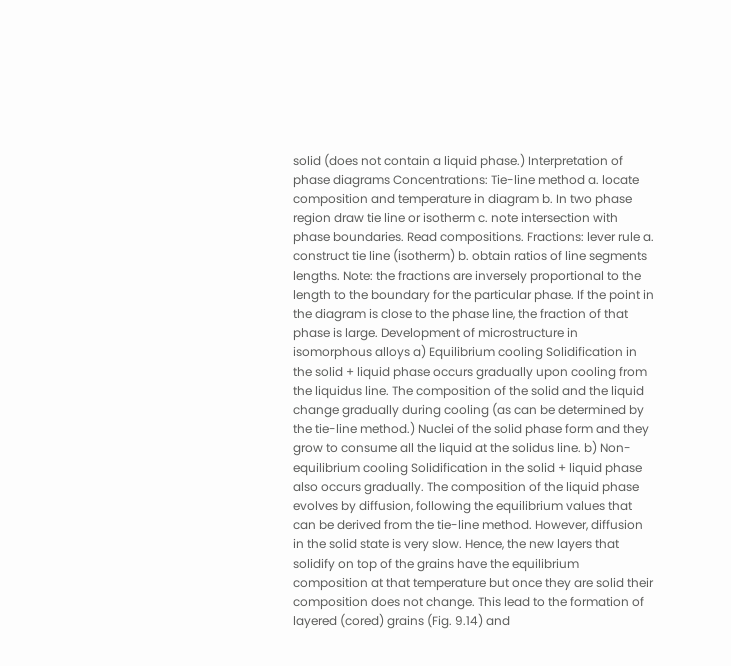solid (does not contain a liquid phase.) Interpretation of phase diagrams Concentrations: Tie-line method a. locate composition and temperature in diagram b. In two phase region draw tie line or isotherm c. note intersection with phase boundaries. Read compositions. Fractions: lever rule a. construct tie line (isotherm) b. obtain ratios of line segments lengths. Note: the fractions are inversely proportional to the length to the boundary for the particular phase. If the point in the diagram is close to the phase line, the fraction of that phase is large. Development of microstructure in isomorphous alloys a) Equilibrium cooling Solidification in the solid + liquid phase occurs gradually upon cooling from the liquidus line. The composition of the solid and the liquid change gradually during cooling (as can be determined by the tie-line method.) Nuclei of the solid phase form and they grow to consume all the liquid at the solidus line. b) Non-equilibrium cooling Solidification in the solid + liquid phase also occurs gradually. The composition of the liquid phase evolves by diffusion, following the equilibrium values that can be derived from the tie-line method. However, diffusion in the solid state is very slow. Hence, the new layers that solidify on top of the grains have the equilibrium composition at that temperature but once they are solid their composition does not change. This lead to the formation of layered (cored) grains (Fig. 9.14) and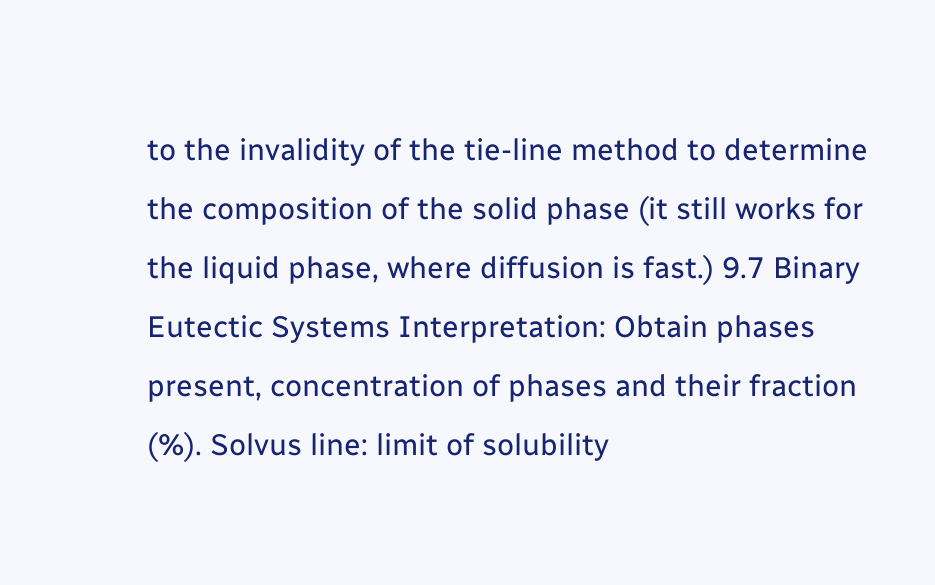to the invalidity of the tie-line method to determine the composition of the solid phase (it still works for the liquid phase, where diffusion is fast.) 9.7 Binary Eutectic Systems Interpretation: Obtain phases present, concentration of phases and their fraction (%). Solvus line: limit of solubility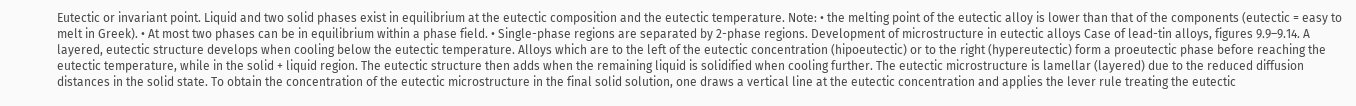Eutectic or invariant point. Liquid and two solid phases exist in equilibrium at the eutectic composition and the eutectic temperature. Note: • the melting point of the eutectic alloy is lower than that of the components (eutectic = easy to melt in Greek). • At most two phases can be in equilibrium within a phase field. • Single-phase regions are separated by 2-phase regions. Development of microstructure in eutectic alloys Case of lead-tin alloys, figures 9.9–9.14. A layered, eutectic structure develops when cooling below the eutectic temperature. Alloys which are to the left of the eutectic concentration (hipoeutectic) or to the right (hypereutectic) form a proeutectic phase before reaching the eutectic temperature, while in the solid + liquid region. The eutectic structure then adds when the remaining liquid is solidified when cooling further. The eutectic microstructure is lamellar (layered) due to the reduced diffusion distances in the solid state. To obtain the concentration of the eutectic microstructure in the final solid solution, one draws a vertical line at the eutectic concentration and applies the lever rule treating the eutectic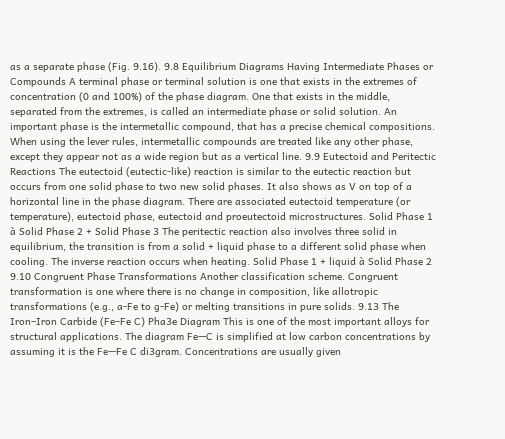as a separate phase (Fig. 9.16). 9.8 Equilibrium Diagrams Having Intermediate Phases or Compounds A terminal phase or terminal solution is one that exists in the extremes of concentration (0 and 100%) of the phase diagram. One that exists in the middle, separated from the extremes, is called an intermediate phase or solid solution. An important phase is the intermetallic compound, that has a precise chemical compositions. When using the lever rules, intermetallic compounds are treated like any other phase, except they appear not as a wide region but as a vertical line. 9.9 Eutectoid and Peritectic Reactions The eutectoid (eutectic-like) reaction is similar to the eutectic reaction but occurs from one solid phase to two new solid phases. It also shows as V on top of a horizontal line in the phase diagram. There are associated eutectoid temperature (or temperature), eutectoid phase, eutectoid and proeutectoid microstructures. Solid Phase 1 à Solid Phase 2 + Solid Phase 3 The peritectic reaction also involves three solid in equilibrium, the transition is from a solid + liquid phase to a different solid phase when cooling. The inverse reaction occurs when heating. Solid Phase 1 + liquid à Solid Phase 2 9.10 Congruent Phase Transformations Another classification scheme. Congruent transformation is one where there is no change in composition, like allotropic transformations (e.g., a-Fe to g-Fe) or melting transitions in pure solids. 9.13 The Iron–Iron Carbide (Fe–Fe C) Pha3e Diagram This is one of the most important alloys for structural applications. The diagram Fe—C is simplified at low carbon concentrations by assuming it is the Fe—Fe C di3gram. Concentrations are usually given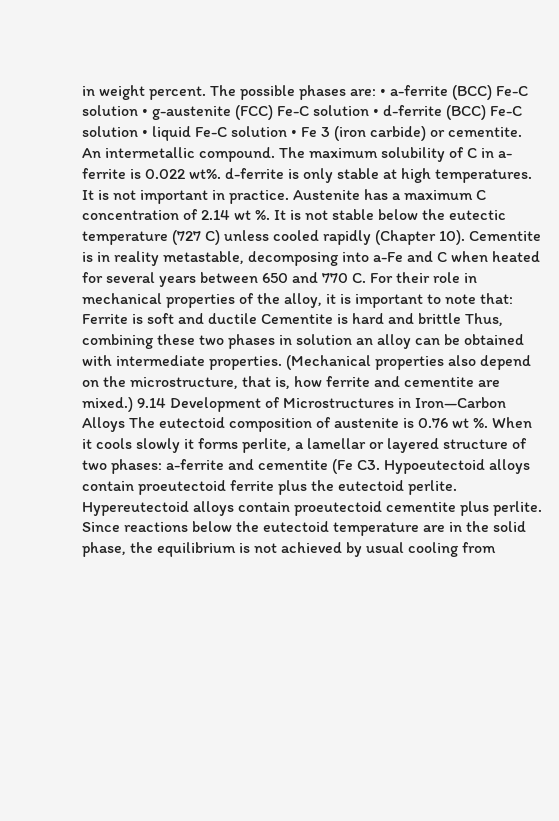in weight percent. The possible phases are: • a-ferrite (BCC) Fe-C solution • g-austenite (FCC) Fe-C solution • d-ferrite (BCC) Fe-C solution • liquid Fe-C solution • Fe 3 (iron carbide) or cementite. An intermetallic compound. The maximum solubility of C in a- ferrite is 0.022 wt%. d-ferrite is only stable at high temperatures. It is not important in practice. Austenite has a maximum C concentration of 2.14 wt %. It is not stable below the eutectic temperature (727 C) unless cooled rapidly (Chapter 10). Cementite is in reality metastable, decomposing into a-Fe and C when heated for several years between 650 and 770 C. For their role in mechanical properties of the alloy, it is important to note that: Ferrite is soft and ductile Cementite is hard and brittle Thus, combining these two phases in solution an alloy can be obtained with intermediate properties. (Mechanical properties also depend on the microstructure, that is, how ferrite and cementite are mixed.) 9.14 Development of Microstructures in Iron—Carbon Alloys The eutectoid composition of austenite is 0.76 wt %. When it cools slowly it forms perlite, a lamellar or layered structure of two phases: a-ferrite and cementite (Fe C3. Hypoeutectoid alloys contain proeutectoid ferrite plus the eutectoid perlite. Hypereutectoid alloys contain proeutectoid cementite plus perlite. Since reactions below the eutectoid temperature are in the solid phase, the equilibrium is not achieved by usual cooling from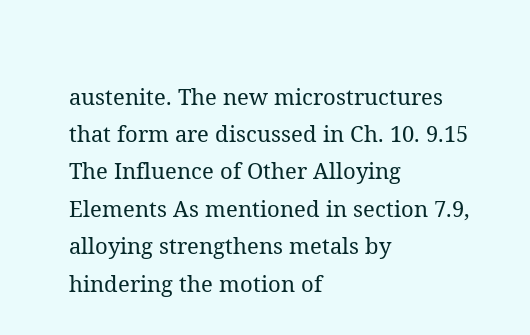austenite. The new microstructures that form are discussed in Ch. 10. 9.15 The Influence of Other Alloying Elements As mentioned in section 7.9, alloying strengthens metals by hindering the motion of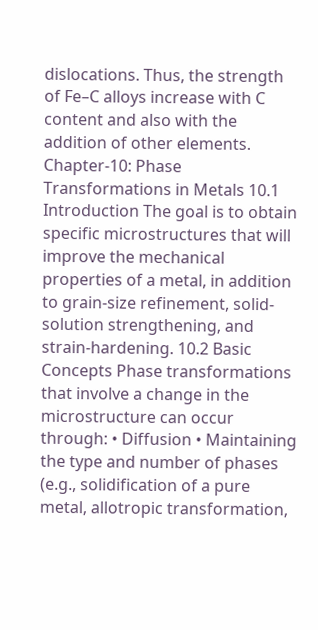dislocations. Thus, the strength of Fe–C alloys increase with C content and also with the addition of other elements. Chapter-10: Phase Transformations in Metals 10.1 Introduction The goal is to obtain specific microstructures that will improve the mechanical properties of a metal, in addition to grain-size refinement, solid-solution strengthening, and strain-hardening. 10.2 Basic Concepts Phase transformations that involve a change in the microstructure can occur through: • Diffusion • Maintaining the type and number of phases (e.g., solidification of a pure metal, allotropic transformation,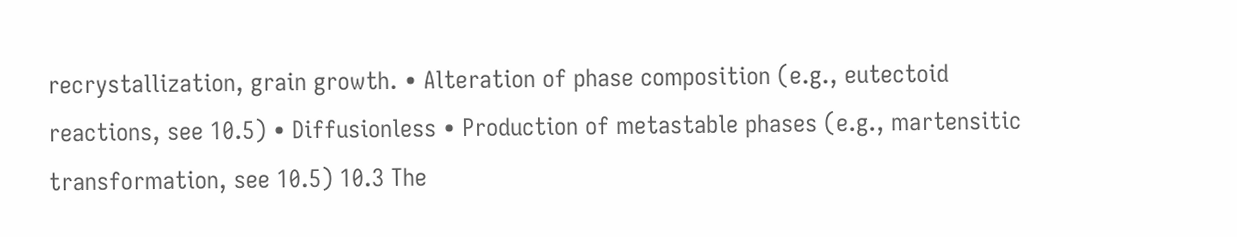recrystallization, grain growth. • Alteration of phase composition (e.g., eutectoid reactions, see 10.5) • Diffusionless • Production of metastable phases (e.g., martensitic transformation, see 10.5) 10.3 The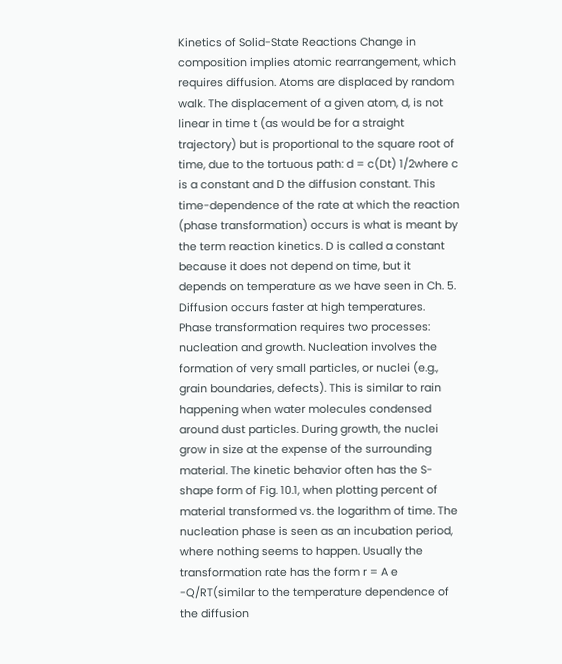Kinetics of Solid-State Reactions Change in composition implies atomic rearrangement, which requires diffusion. Atoms are displaced by random walk. The displacement of a given atom, d, is not linear in time t (as would be for a straight trajectory) but is proportional to the square root of time, due to the tortuous path: d = c(Dt) 1/2where c is a constant and D the diffusion constant. This time-dependence of the rate at which the reaction (phase transformation) occurs is what is meant by the term reaction kinetics. D is called a constant because it does not depend on time, but it depends on temperature as we have seen in Ch. 5. Diffusion occurs faster at high temperatures. Phase transformation requires two processes: nucleation and growth. Nucleation involves the formation of very small particles, or nuclei (e.g., grain boundaries, defects). This is similar to rain happening when water molecules condensed around dust particles. During growth, the nuclei grow in size at the expense of the surrounding material. The kinetic behavior often has the S-shape form of Fig. 10.1, when plotting percent of material transformed vs. the logarithm of time. The nucleation phase is seen as an incubation period, where nothing seems to happen. Usually the transformation rate has the form r = A e -Q/RT(similar to the temperature dependence of the diffusion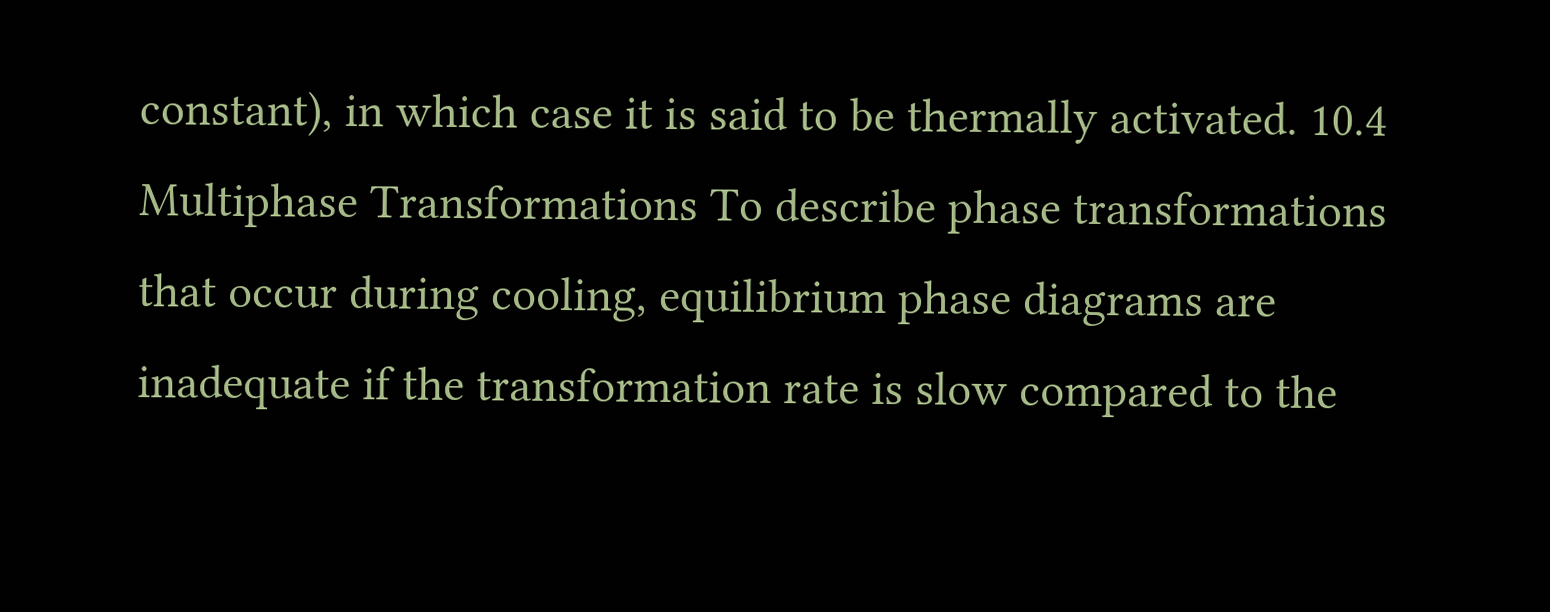constant), in which case it is said to be thermally activated. 10.4 Multiphase Transformations To describe phase transformations that occur during cooling, equilibrium phase diagrams are inadequate if the transformation rate is slow compared to the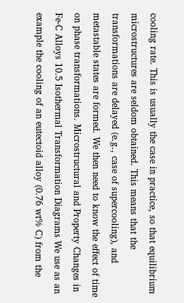cooling rate. This is usually the case in practice, so that equilibrium microstructures are seldom obtained. This means that the transformations are delayed (e.g., case of supercooling), and metastable states are formed. We then need to know the effect of time on phase transformations. Microstructural and Property Changes in Fe-C Alloys 10.5 Isothermal Transformation Diagrams We use as an example the cooling of an eutectoid alloy (0.76 wt% C) from the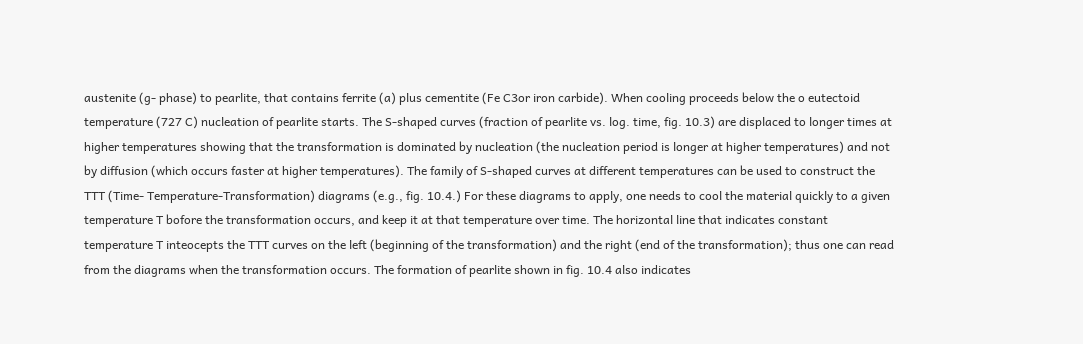austenite (g- phase) to pearlite, that contains ferrite (a) plus cementite (Fe C3or iron carbide). When cooling proceeds below the o eutectoid temperature (727 C) nucleation of pearlite starts. The S-shaped curves (fraction of pearlite vs. log. time, fig. 10.3) are displaced to longer times at higher temperatures showing that the transformation is dominated by nucleation (the nucleation period is longer at higher temperatures) and not by diffusion (which occurs faster at higher temperatures). The family of S-shaped curves at different temperatures can be used to construct the TTT (Time- Temperature-Transformation) diagrams (e.g., fig. 10.4.) For these diagrams to apply, one needs to cool the material quickly to a given temperature T bofore the transformation occurs, and keep it at that temperature over time. The horizontal line that indicates constant temperature T inteocepts the TTT curves on the left (beginning of the transformation) and the right (end of the transformation); thus one can read from the diagrams when the transformation occurs. The formation of pearlite shown in fig. 10.4 also indicates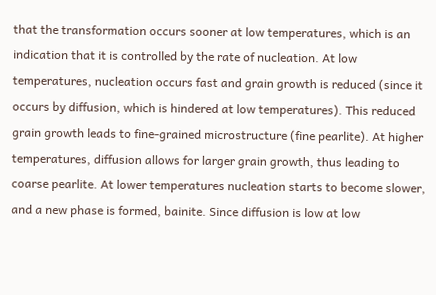that the transformation occurs sooner at low temperatures, which is an indication that it is controlled by the rate of nucleation. At low temperatures, nucleation occurs fast and grain growth is reduced (since it occurs by diffusion, which is hindered at low temperatures). This reduced grain growth leads to fine-grained microstructure (fine pearlite). At higher temperatures, diffusion allows for larger grain growth, thus leading to coarse pearlite. At lower temperatures nucleation starts to become slower, and a new phase is formed, bainite. Since diffusion is low at low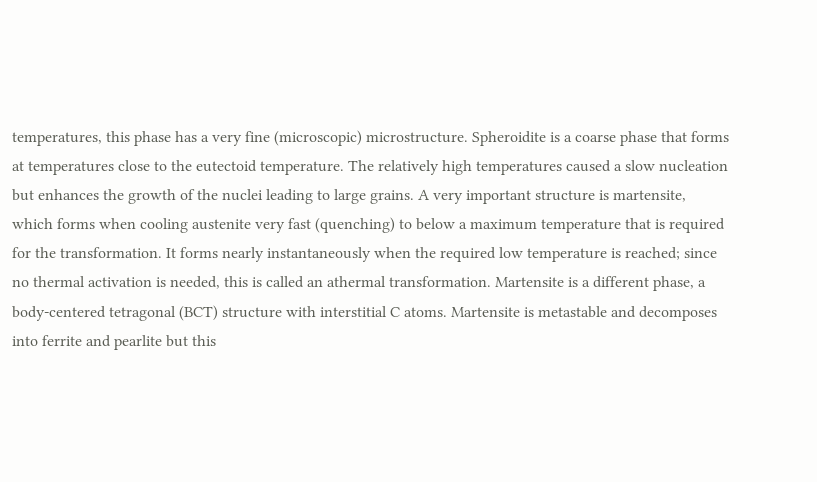temperatures, this phase has a very fine (microscopic) microstructure. Spheroidite is a coarse phase that forms at temperatures close to the eutectoid temperature. The relatively high temperatures caused a slow nucleation but enhances the growth of the nuclei leading to large grains. A very important structure is martensite, which forms when cooling austenite very fast (quenching) to below a maximum temperature that is required for the transformation. It forms nearly instantaneously when the required low temperature is reached; since no thermal activation is needed, this is called an athermal transformation. Martensite is a different phase, a body-centered tetragonal (BCT) structure with interstitial C atoms. Martensite is metastable and decomposes into ferrite and pearlite but this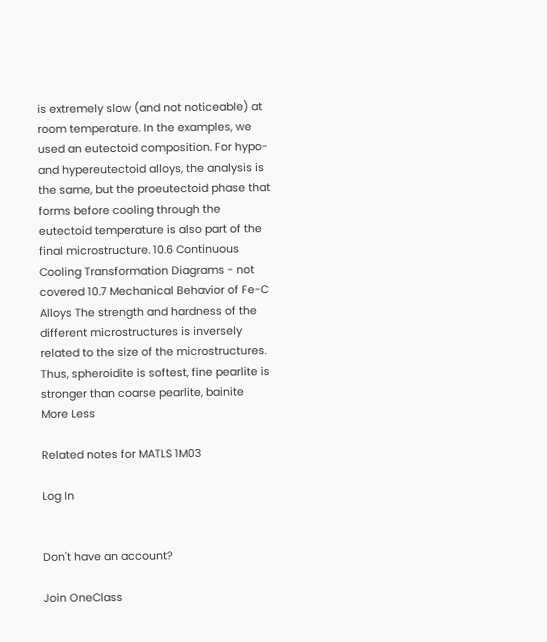is extremely slow (and not noticeable) at room temperature. In the examples, we used an eutectoid composition. For hypo- and hypereutectoid alloys, the analysis is the same, but the proeutectoid phase that forms before cooling through the eutectoid temperature is also part of the final microstructure. 10.6 Continuous Cooling Transformation Diagrams - not covered 10.7 Mechanical Behavior of Fe-C Alloys The strength and hardness of the different microstructures is inversely related to the size of the microstructures. Thus, spheroidite is softest, fine pearlite is stronger than coarse pearlite, bainite
More Less

Related notes for MATLS 1M03

Log In


Don't have an account?

Join OneClass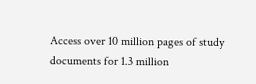Access over 10 million pages of study
documents for 1.3 million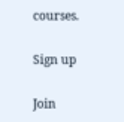courses.

Sign up

Join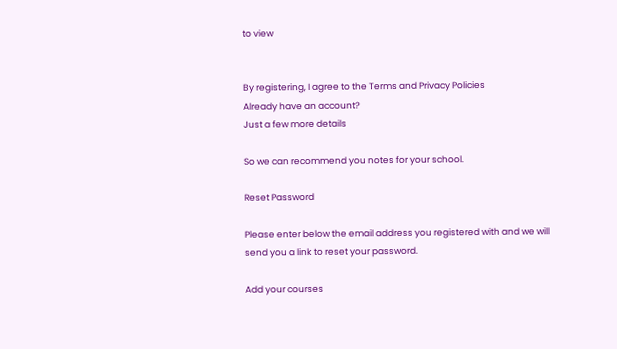to view


By registering, I agree to the Terms and Privacy Policies
Already have an account?
Just a few more details

So we can recommend you notes for your school.

Reset Password

Please enter below the email address you registered with and we will send you a link to reset your password.

Add your courses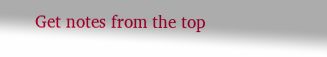Get notes from the top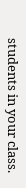students in your class.